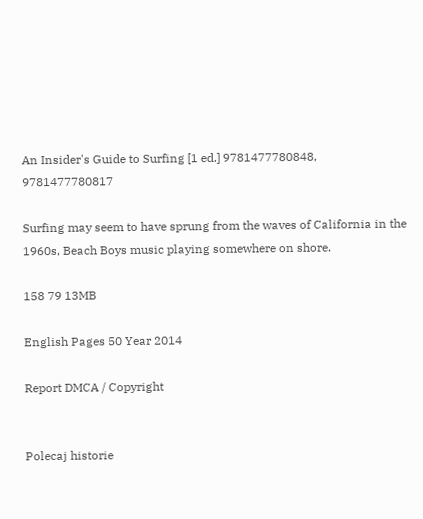An Insider's Guide to Surfing [1 ed.] 9781477780848, 9781477780817

Surfing may seem to have sprung from the waves of California in the 1960s, Beach Boys music playing somewhere on shore.

158 79 13MB

English Pages 50 Year 2014

Report DMCA / Copyright


Polecaj historie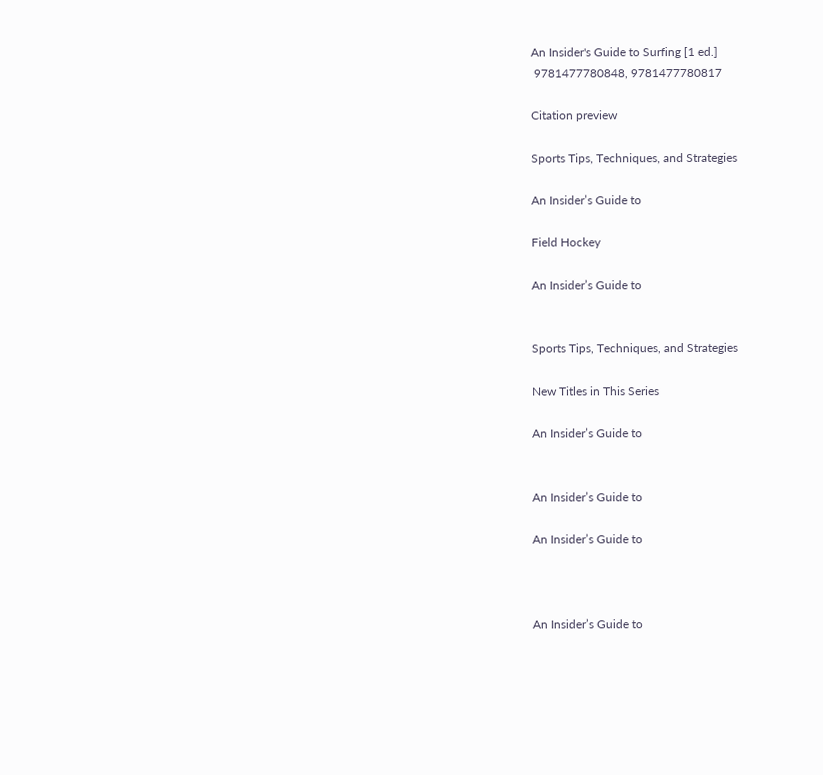An Insider's Guide to Surfing [1 ed.]
 9781477780848, 9781477780817

Citation preview

Sports Tips, Techniques, and Strategies

An Insider’s Guide to

Field Hockey

An Insider’s Guide to


Sports Tips, Techniques, and Strategies

New Titles in This Series

An Insider’s Guide to


An Insider’s Guide to

An Insider’s Guide to



An Insider’s Guide to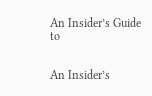An Insider’s Guide to


An Insider’s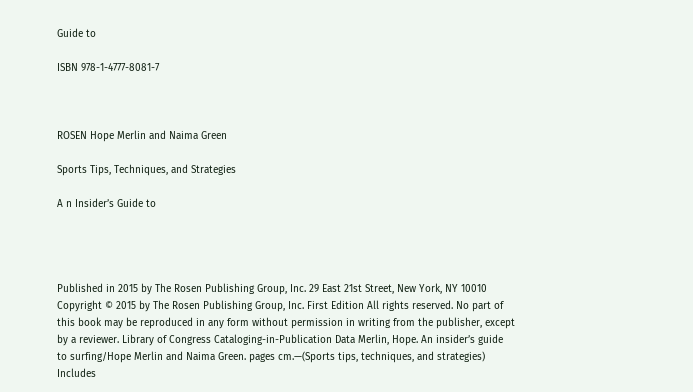Guide to

ISBN 978-1-4777-8081-7



ROSEN Hope Merlin and Naima Green

Sports Tips, Techniques, and Strategies

A n Insider’s Guide to




Published in 2015 by The Rosen Publishing Group, Inc. 29 East 21st Street, New York, NY 10010 Copyright © 2015 by The Rosen Publishing Group, Inc. First Edition All rights reserved. No part of this book may be reproduced in any form without permission in writing from the publisher, except by a reviewer. Library of Congress Cataloging-in-Publication Data Merlin, Hope. An insider’s guide to surfing/Hope Merlin and Naima Green. pages cm.—(Sports tips, techniques, and strategies) Includes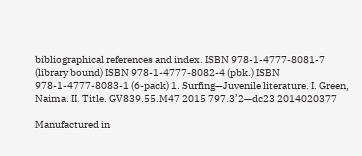bibliographical references and index. ISBN 978-1-4777-8081-7 (library bound) ISBN 978-1-4777-8082-4 (pbk.) ISBN 978-1-4777-8083-1 (6-pack) 1. Surfing—Juvenile literature. I. Green, Naima. II. Title. GV839.55.M47 2015 797.3’2—dc23 2014020377

Manufactured in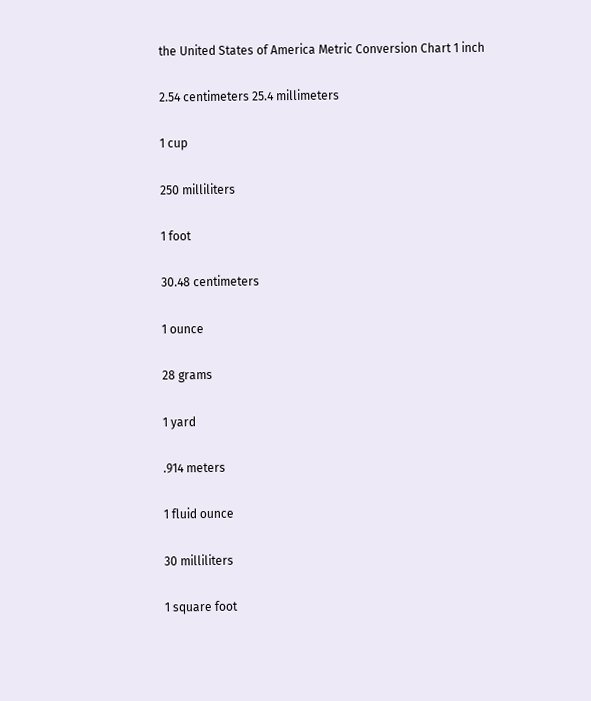the United States of America Metric Conversion Chart 1 inch

2.54 centimeters 25.4 millimeters

1 cup

250 milliliters

1 foot

30.48 centimeters

1 ounce

28 grams

1 yard

.914 meters

1 fluid ounce

30 milliliters

1 square foot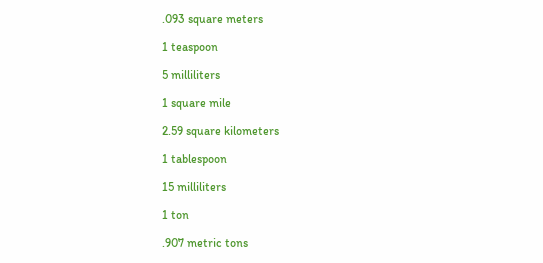.093 square meters

1 teaspoon

5 milliliters

1 square mile

2.59 square kilometers

1 tablespoon

15 milliliters

1 ton

.907 metric tons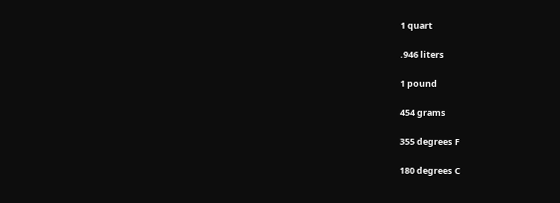1 quart

.946 liters

1 pound

454 grams

355 degrees F

180 degrees C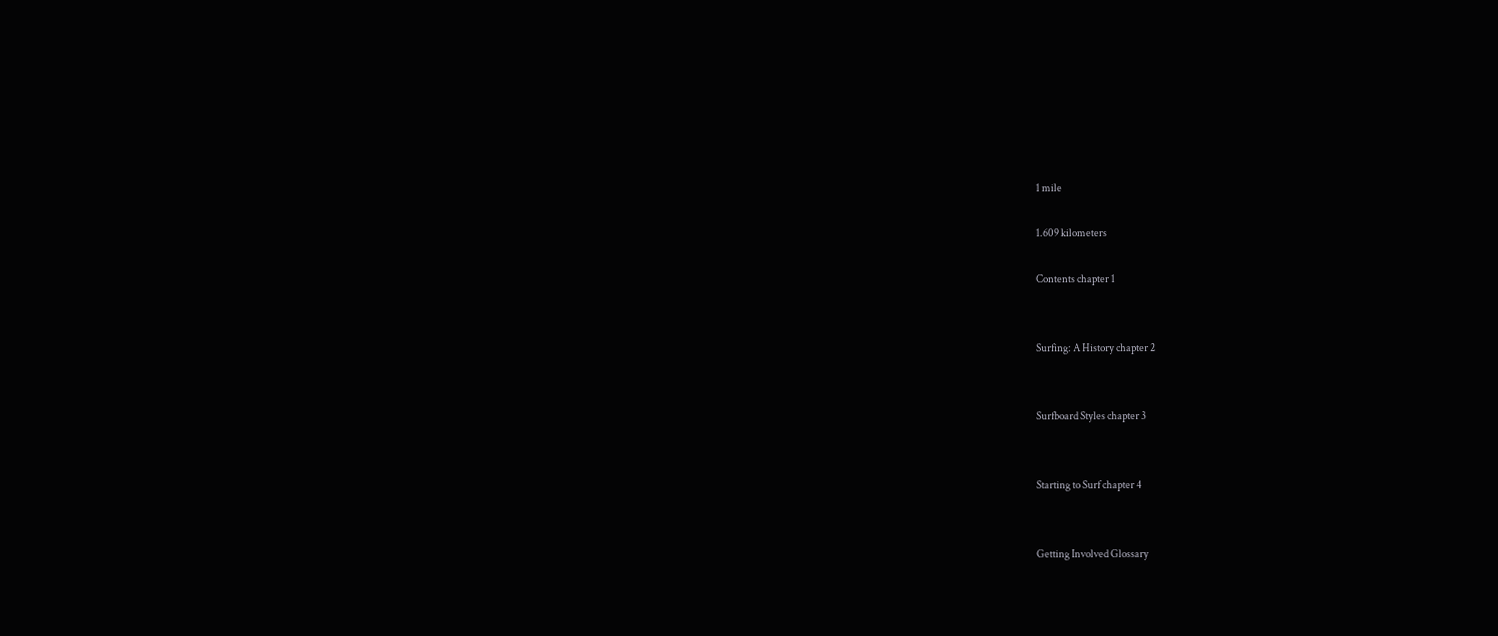1 mile

1.609 kilometers

Contents chapter 1


Surfing: A History chapter 2


Surfboard Styles chapter 3


Starting to Surf chapter 4


Getting Involved Glossary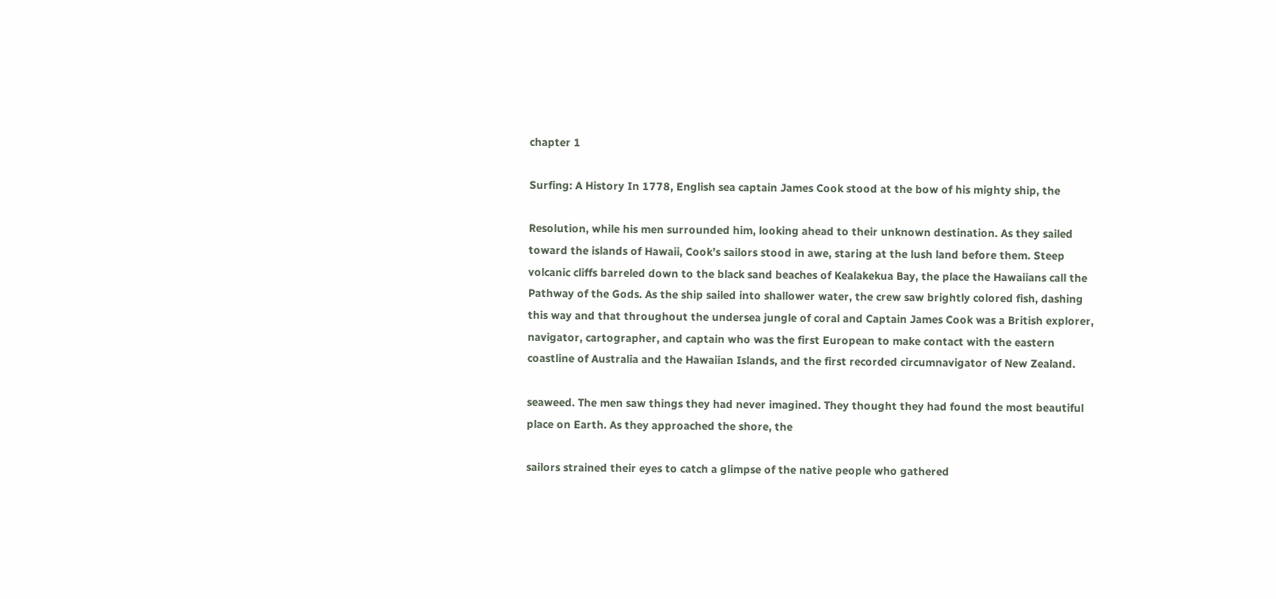chapter 1

Surfing: A History In 1778, English sea captain James Cook stood at the bow of his mighty ship, the

Resolution, while his men surrounded him, looking ahead to their unknown destination. As they sailed toward the islands of Hawaii, Cook’s sailors stood in awe, staring at the lush land before them. Steep volcanic cliffs barreled down to the black sand beaches of Kealakekua Bay, the place the Hawaiians call the Pathway of the Gods. As the ship sailed into shallower water, the crew saw brightly colored fish, dashing this way and that throughout the undersea jungle of coral and Captain James Cook was a British explorer, navigator, cartographer, and captain who was the first European to make contact with the eastern coastline of Australia and the Hawaiian Islands, and the first recorded circumnavigator of New Zealand.

seaweed. The men saw things they had never imagined. They thought they had found the most beautiful place on Earth. As they approached the shore, the

sailors strained their eyes to catch a glimpse of the native people who gathered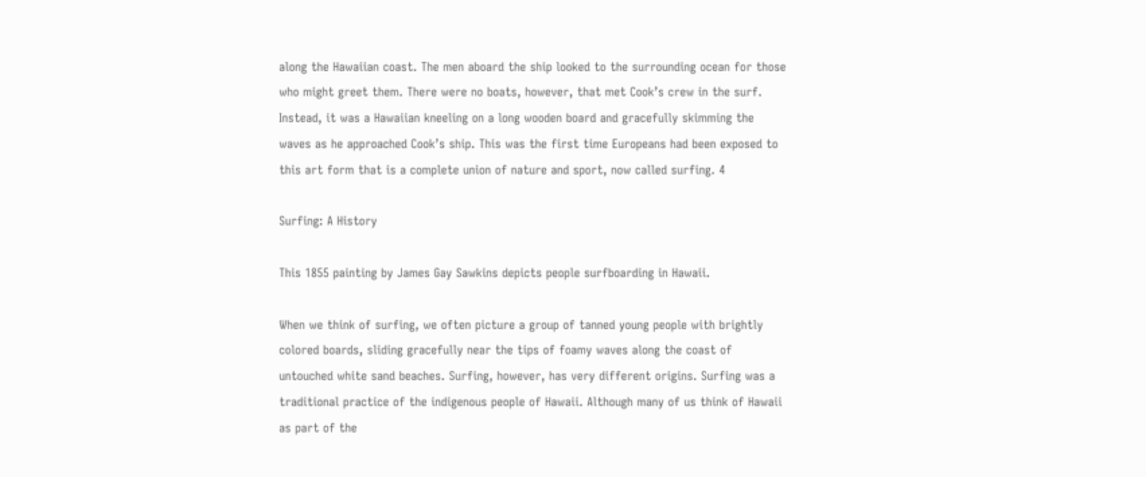along the Hawaiian coast. The men aboard the ship looked to the surrounding ocean for those who might greet them. There were no boats, however, that met Cook’s crew in the surf. Instead, it was a Hawaiian kneeling on a long wooden board and gracefully skimming the waves as he approached Cook’s ship. This was the first time Europeans had been exposed to this art form that is a complete union of nature and sport, now called surfing. 4

Surfing: A History

This 1855 painting by James Gay Sawkins depicts people surfboarding in Hawaii.

When we think of surfing, we often picture a group of tanned young people with brightly colored boards, sliding gracefully near the tips of foamy waves along the coast of untouched white sand beaches. Surfing, however, has very different origins. Surfing was a traditional practice of the indigenous people of Hawaii. Although many of us think of Hawaii as part of the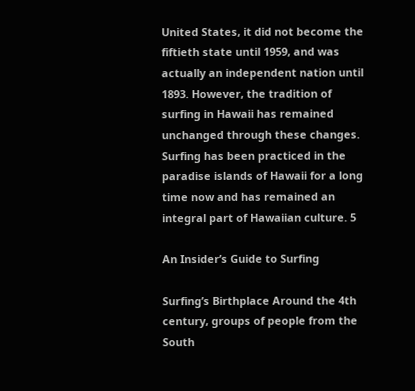United States, it did not become the fiftieth state until 1959, and was actually an independent nation until 1893. However, the tradition of surfing in Hawaii has remained unchanged through these changes. Surfing has been practiced in the paradise islands of Hawaii for a long time now and has remained an integral part of Hawaiian culture. 5

An Insider’s Guide to Surfing

Surfing’s Birthplace Around the 4th century, groups of people from the South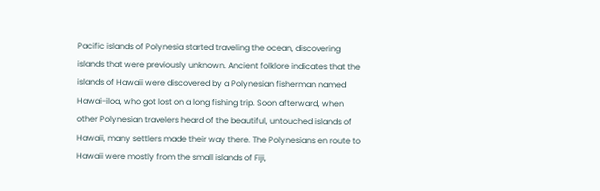Pacific islands of Polynesia started traveling the ocean, discovering islands that were previously unknown. Ancient folklore indicates that the islands of Hawaii were discovered by a Polynesian fisherman named Hawai-iloa, who got lost on a long fishing trip. Soon afterward, when other Polynesian travelers heard of the beautiful, untouched islands of Hawaii, many settlers made their way there. The Polynesians en route to Hawaii were mostly from the small islands of Fiji,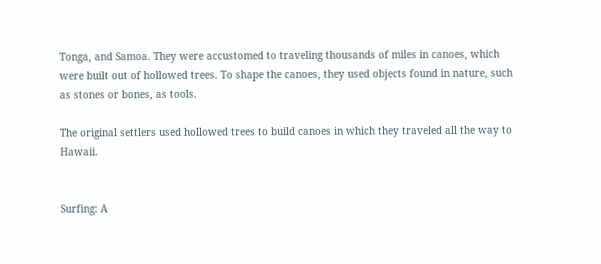Tonga, and Samoa. They were accustomed to traveling thousands of miles in canoes, which were built out of hollowed trees. To shape the canoes, they used objects found in nature, such as stones or bones, as tools.

The original settlers used hollowed trees to build canoes in which they traveled all the way to Hawaii.


Surfing: A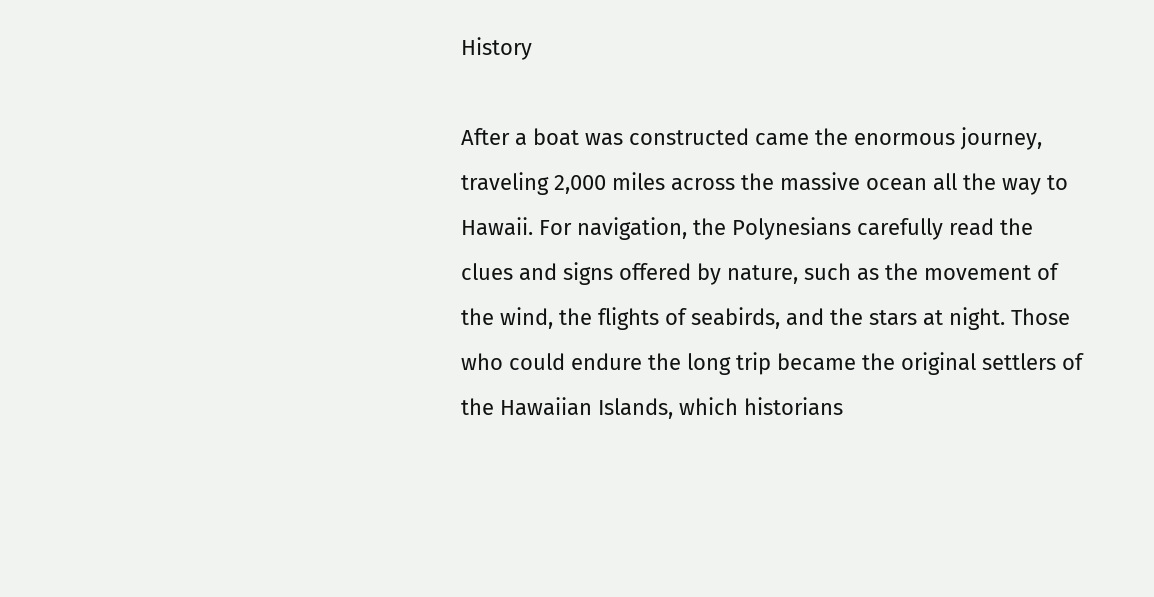History

After a boat was constructed came the enormous journey, traveling 2,000 miles across the massive ocean all the way to Hawaii. For navigation, the Polynesians carefully read the clues and signs offered by nature, such as the movement of the wind, the flights of seabirds, and the stars at night. Those who could endure the long trip became the original settlers of the Hawaiian Islands, which historians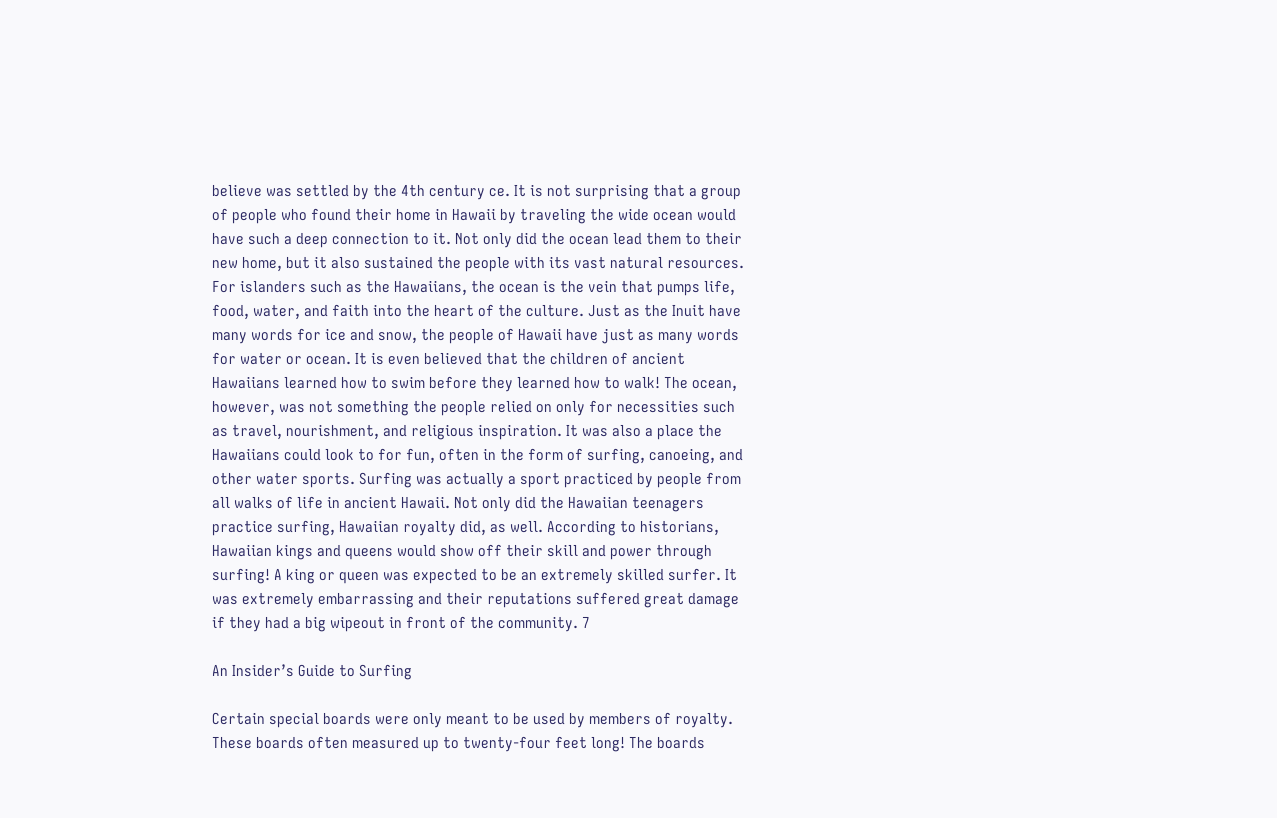believe was settled by the 4th century ce. It is not surprising that a group of people who found their home in Hawaii by traveling the wide ocean would have such a deep connection to it. Not only did the ocean lead them to their new home, but it also sustained the people with its vast natural resources. For islanders such as the Hawaiians, the ocean is the vein that pumps life, food, water, and faith into the heart of the culture. Just as the Inuit have many words for ice and snow, the people of Hawaii have just as many words for water or ocean. It is even believed that the children of ancient Hawaiians learned how to swim before they learned how to walk! The ocean, however, was not something the people relied on only for necessities such as travel, nourishment, and religious inspiration. It was also a place the Hawaiians could look to for fun, often in the form of surfing, canoeing, and other water sports. Surfing was actually a sport practiced by people from all walks of life in ancient Hawaii. Not only did the Hawaiian teenagers practice surfing, Hawaiian royalty did, as well. According to historians, Hawaiian kings and queens would show off their skill and power through surfing! A king or queen was expected to be an extremely skilled surfer. It was extremely embarrassing and their reputations suffered great damage if they had a big wipeout in front of the community. 7

An Insider’s Guide to Surfing

Certain special boards were only meant to be used by members of royalty. These boards often measured up to twenty-four feet long! The boards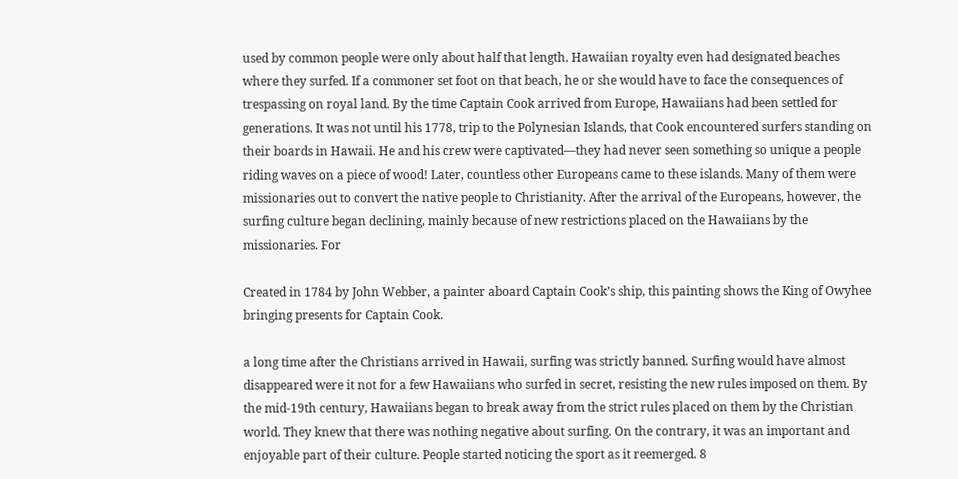used by common people were only about half that length. Hawaiian royalty even had designated beaches where they surfed. If a commoner set foot on that beach, he or she would have to face the consequences of trespassing on royal land. By the time Captain Cook arrived from Europe, Hawaiians had been settled for generations. It was not until his 1778, trip to the Polynesian Islands, that Cook encountered surfers standing on their boards in Hawaii. He and his crew were captivated—they had never seen something so unique a people riding waves on a piece of wood! Later, countless other Europeans came to these islands. Many of them were missionaries out to convert the native people to Christianity. After the arrival of the Europeans, however, the surfing culture began declining, mainly because of new restrictions placed on the Hawaiians by the missionaries. For

Created in 1784 by John Webber, a painter aboard Captain Cook’s ship, this painting shows the King of Owyhee bringing presents for Captain Cook.

a long time after the Christians arrived in Hawaii, surfing was strictly banned. Surfing would have almost disappeared were it not for a few Hawaiians who surfed in secret, resisting the new rules imposed on them. By the mid-19th century, Hawaiians began to break away from the strict rules placed on them by the Christian world. They knew that there was nothing negative about surfing. On the contrary, it was an important and enjoyable part of their culture. People started noticing the sport as it reemerged. 8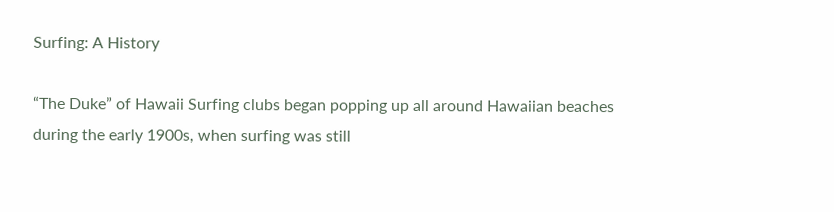Surfing: A History

“The Duke” of Hawaii Surfing clubs began popping up all around Hawaiian beaches during the early 1900s, when surfing was still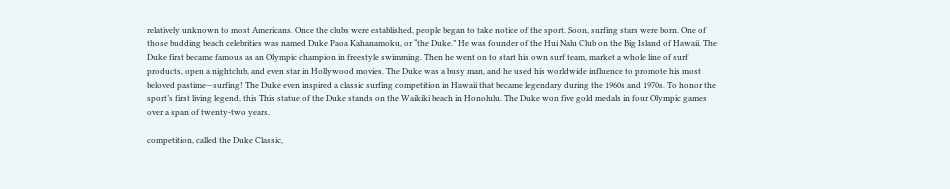relatively unknown to most Americans. Once the clubs were established, people began to take notice of the sport. Soon, surfing stars were born. One of those budding beach celebrities was named Duke Paoa Kahanamoku, or “the Duke.” He was founder of the Hui Nalu Club on the Big Island of Hawaii. The Duke first became famous as an Olympic champion in freestyle swimming. Then he went on to start his own surf team, market a whole line of surf products, open a nightclub, and even star in Hollywood movies. The Duke was a busy man, and he used his worldwide influence to promote his most beloved pastime—surfing! The Duke even inspired a classic surfing competition in Hawaii that became legendary during the 1960s and 1970s. To honor the sport’s first living legend, this This statue of the Duke stands on the Waikiki beach in Honolulu. The Duke won five gold medals in four Olympic games over a span of twenty-two years.

competition, called the Duke Classic,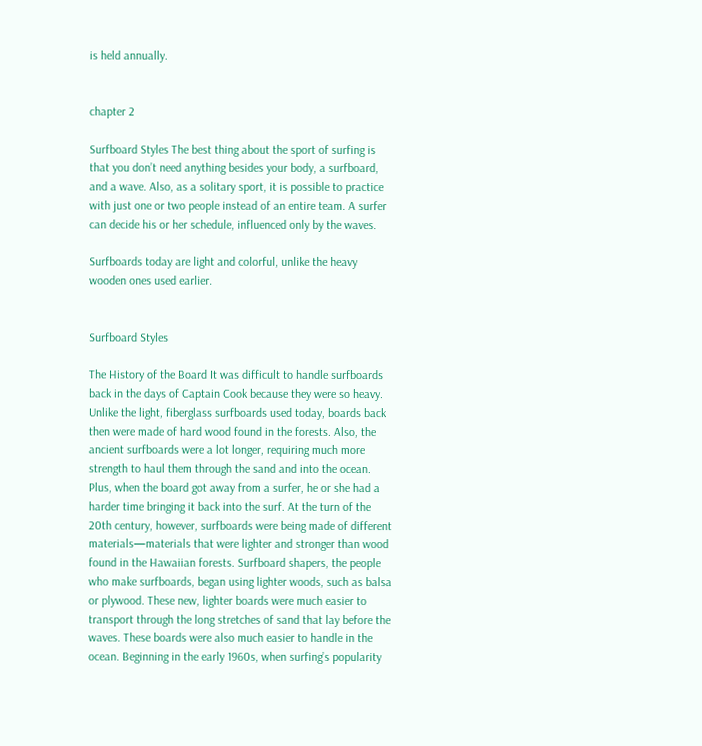is held annually.


chapter 2

Surfboard Styles The best thing about the sport of surfing is that you don’t need anything besides your body, a surfboard, and a wave. Also, as a solitary sport, it is possible to practice with just one or two people instead of an entire team. A surfer can decide his or her schedule, influenced only by the waves.

Surfboards today are light and colorful, unlike the heavy wooden ones used earlier.


Surfboard Styles

The History of the Board It was difficult to handle surfboards back in the days of Captain Cook because they were so heavy. Unlike the light, fiberglass surfboards used today, boards back then were made of hard wood found in the forests. Also, the ancient surfboards were a lot longer, requiring much more strength to haul them through the sand and into the ocean. Plus, when the board got away from a surfer, he or she had a harder time bringing it back into the surf. At the turn of the 20th century, however, surfboards were being made of different materials—materials that were lighter and stronger than wood found in the Hawaiian forests. Surfboard shapers, the people who make surfboards, began using lighter woods, such as balsa or plywood. These new, lighter boards were much easier to transport through the long stretches of sand that lay before the waves. These boards were also much easier to handle in the ocean. Beginning in the early 1960s, when surfing’s popularity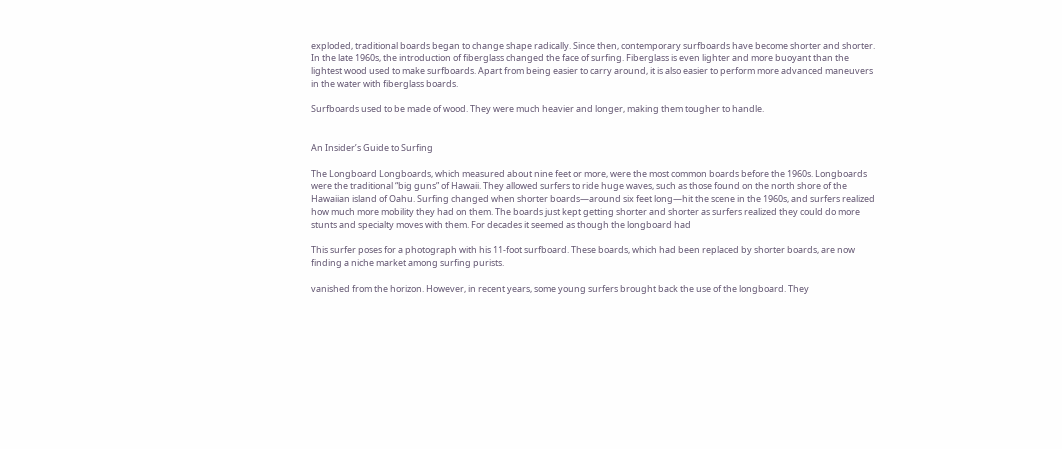exploded, traditional boards began to change shape radically. Since then, contemporary surfboards have become shorter and shorter. In the late 1960s, the introduction of fiberglass changed the face of surfing. Fiberglass is even lighter and more buoyant than the lightest wood used to make surfboards. Apart from being easier to carry around, it is also easier to perform more advanced maneuvers in the water with fiberglass boards.

Surfboards used to be made of wood. They were much heavier and longer, making them tougher to handle.


An Insider’s Guide to Surfing

The Longboard Longboards, which measured about nine feet or more, were the most common boards before the 1960s. Longboards were the traditional “big guns” of Hawaii. They allowed surfers to ride huge waves, such as those found on the north shore of the Hawaiian island of Oahu. Surfing changed when shorter boards—around six feet long—hit the scene in the 1960s, and surfers realized how much more mobility they had on them. The boards just kept getting shorter and shorter as surfers realized they could do more stunts and specialty moves with them. For decades it seemed as though the longboard had

This surfer poses for a photograph with his 11-foot surfboard. These boards, which had been replaced by shorter boards, are now finding a niche market among surfing purists.

vanished from the horizon. However, in recent years, some young surfers brought back the use of the longboard. They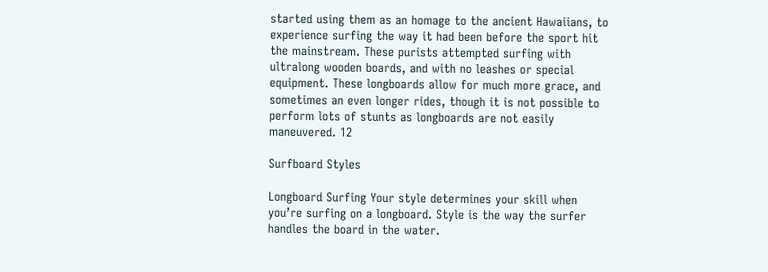started using them as an homage to the ancient Hawaiians, to experience surfing the way it had been before the sport hit the mainstream. These purists attempted surfing with ultralong wooden boards, and with no leashes or special equipment. These longboards allow for much more grace, and sometimes an even longer rides, though it is not possible to perform lots of stunts as longboards are not easily maneuvered. 12

Surfboard Styles

Longboard Surfing Your style determines your skill when you’re surfing on a longboard. Style is the way the surfer handles the board in the water.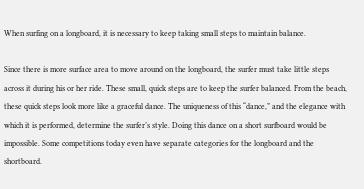When surfing on a longboard, it is necessary to keep taking small steps to maintain balance.

Since there is more surface area to move around on the longboard, the surfer must take little steps across it during his or her ride. These small, quick steps are to keep the surfer balanced. From the beach, these quick steps look more like a graceful dance. The uniqueness of this “dance,” and the elegance with which it is performed, determine the surfer’s style. Doing this dance on a short surfboard would be impossible. Some competitions today even have separate categories for the longboard and the shortboard.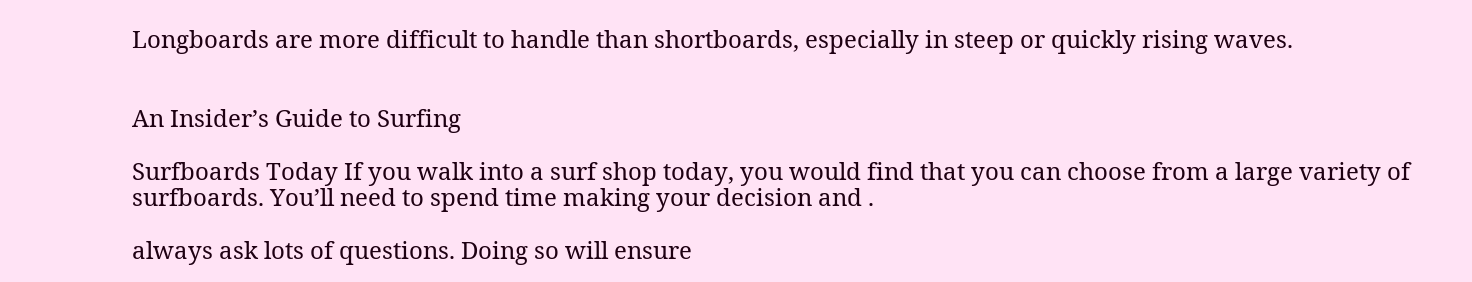Longboards are more difficult to handle than shortboards, especially in steep or quickly rising waves.


An Insider’s Guide to Surfing

Surfboards Today If you walk into a surf shop today, you would find that you can choose from a large variety of surfboards. You’ll need to spend time making your decision and .

always ask lots of questions. Doing so will ensure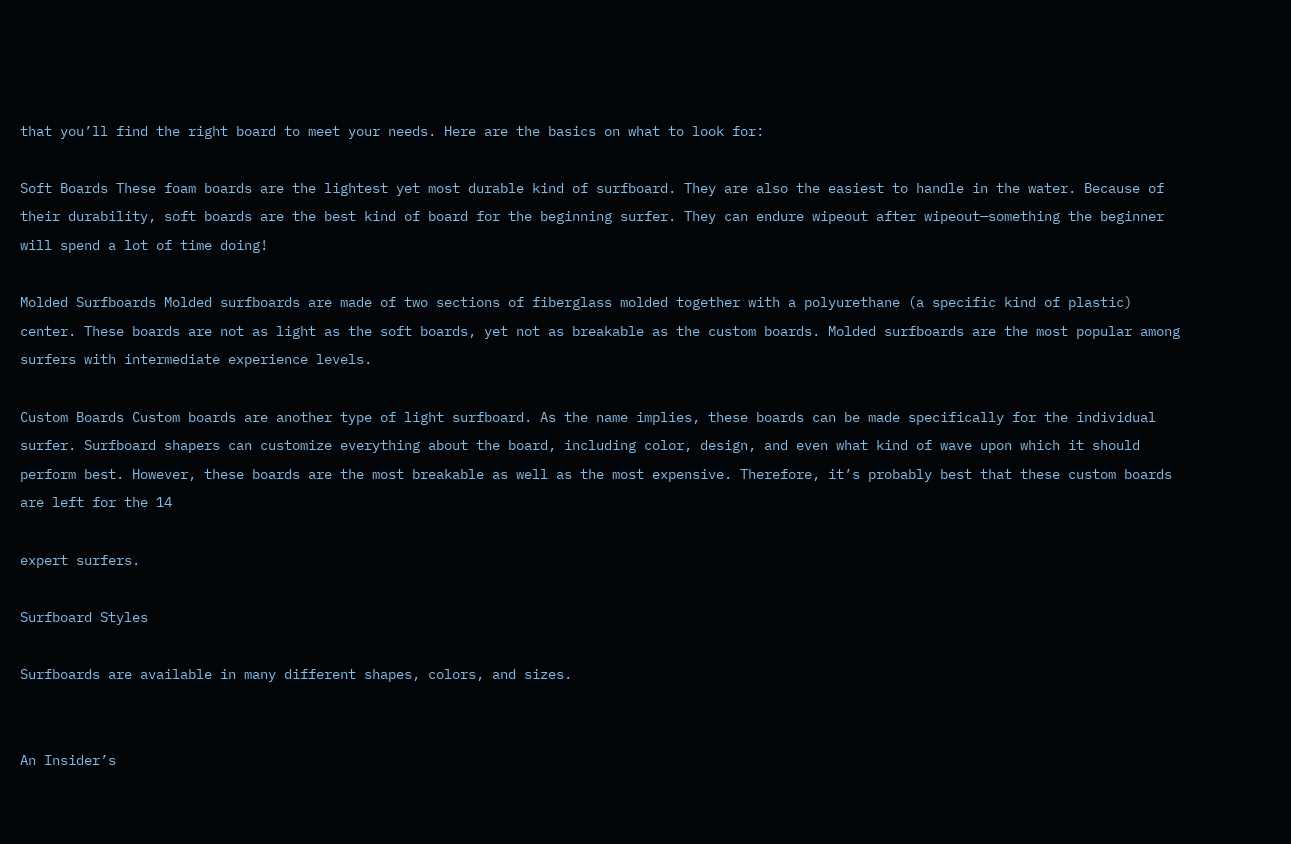that you’ll find the right board to meet your needs. Here are the basics on what to look for:

Soft Boards These foam boards are the lightest yet most durable kind of surfboard. They are also the easiest to handle in the water. Because of their durability, soft boards are the best kind of board for the beginning surfer. They can endure wipeout after wipeout—something the beginner will spend a lot of time doing!

Molded Surfboards Molded surfboards are made of two sections of fiberglass molded together with a polyurethane (a specific kind of plastic) center. These boards are not as light as the soft boards, yet not as breakable as the custom boards. Molded surfboards are the most popular among surfers with intermediate experience levels.

Custom Boards Custom boards are another type of light surfboard. As the name implies, these boards can be made specifically for the individual surfer. Surfboard shapers can customize everything about the board, including color, design, and even what kind of wave upon which it should perform best. However, these boards are the most breakable as well as the most expensive. Therefore, it’s probably best that these custom boards are left for the 14

expert surfers.

Surfboard Styles

Surfboards are available in many different shapes, colors, and sizes.


An Insider’s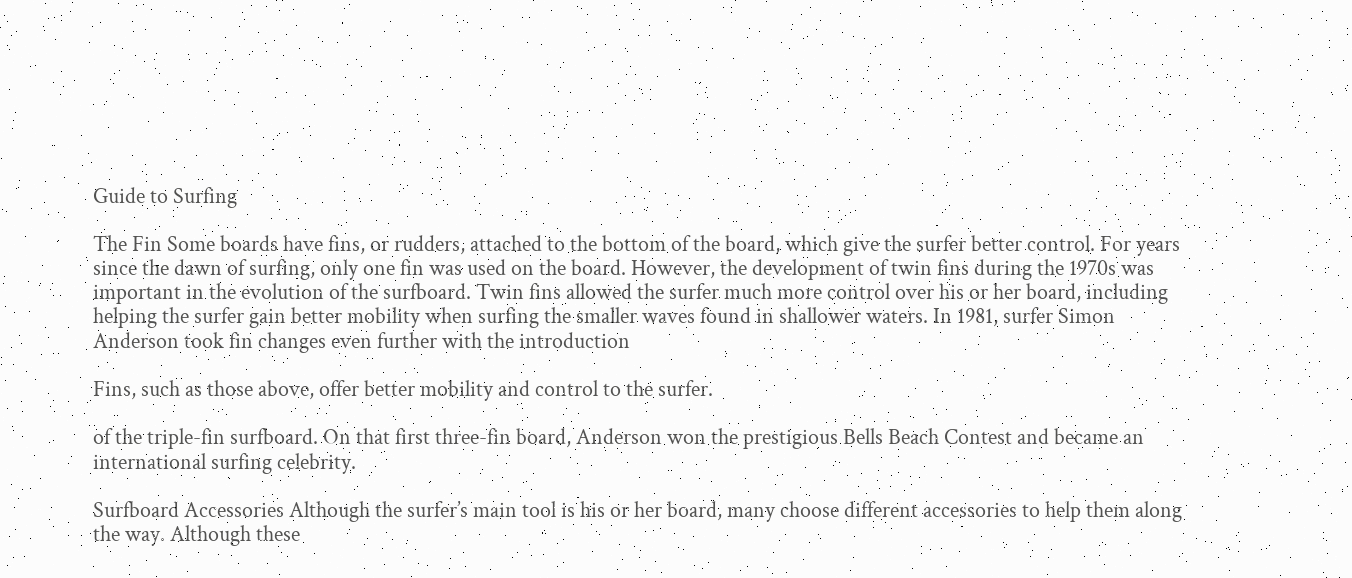Guide to Surfing

The Fin Some boards have fins, or rudders, attached to the bottom of the board, which give the surfer better control. For years since the dawn of surfing, only one fin was used on the board. However, the development of twin fins during the 1970s was important in the evolution of the surfboard. Twin fins allowed the surfer much more control over his or her board, including helping the surfer gain better mobility when surfing the smaller waves found in shallower waters. In 1981, surfer Simon Anderson took fin changes even further with the introduction

Fins, such as those above, offer better mobility and control to the surfer.

of the triple-fin surfboard. On that first three-fin board, Anderson won the prestigious Bells Beach Contest and became an international surfing celebrity.

Surfboard Accessories Although the surfer’s main tool is his or her board, many choose different accessories to help them along the way. Although these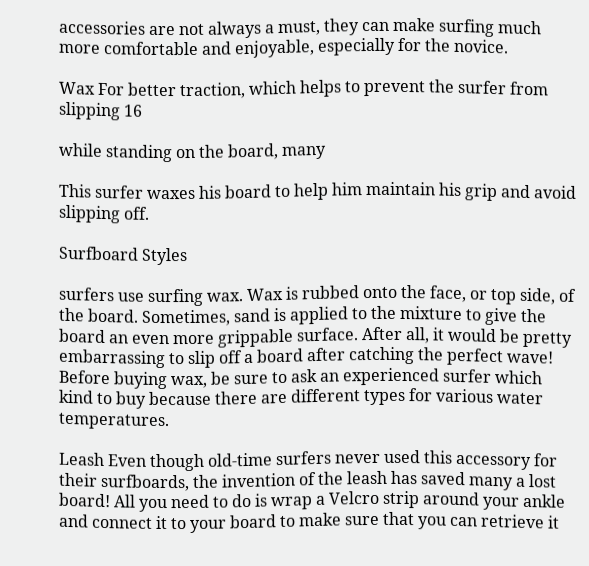accessories are not always a must, they can make surfing much more comfortable and enjoyable, especially for the novice.

Wax For better traction, which helps to prevent the surfer from slipping 16

while standing on the board, many

This surfer waxes his board to help him maintain his grip and avoid slipping off.

Surfboard Styles

surfers use surfing wax. Wax is rubbed onto the face, or top side, of the board. Sometimes, sand is applied to the mixture to give the board an even more grippable surface. After all, it would be pretty embarrassing to slip off a board after catching the perfect wave! Before buying wax, be sure to ask an experienced surfer which kind to buy because there are different types for various water temperatures.

Leash Even though old-time surfers never used this accessory for their surfboards, the invention of the leash has saved many a lost board! All you need to do is wrap a Velcro strip around your ankle and connect it to your board to make sure that you can retrieve it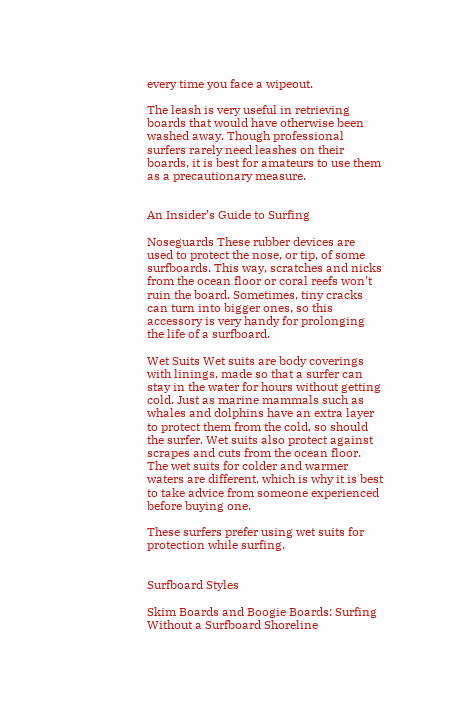every time you face a wipeout.

The leash is very useful in retrieving boards that would have otherwise been washed away. Though professional surfers rarely need leashes on their boards, it is best for amateurs to use them as a precautionary measure.


An Insider’s Guide to Surfing

Noseguards These rubber devices are used to protect the nose, or tip, of some surfboards. This way, scratches and nicks from the ocean floor or coral reefs won’t ruin the board. Sometimes, tiny cracks can turn into bigger ones, so this accessory is very handy for prolonging the life of a surfboard.

Wet Suits Wet suits are body coverings with linings, made so that a surfer can stay in the water for hours without getting cold. Just as marine mammals such as whales and dolphins have an extra layer to protect them from the cold, so should the surfer. Wet suits also protect against scrapes and cuts from the ocean floor. The wet suits for colder and warmer waters are different, which is why it is best to take advice from someone experienced before buying one.

These surfers prefer using wet suits for protection while surfing.


Surfboard Styles

Skim Boards and Boogie Boards: Surfing Without a Surfboard Shoreline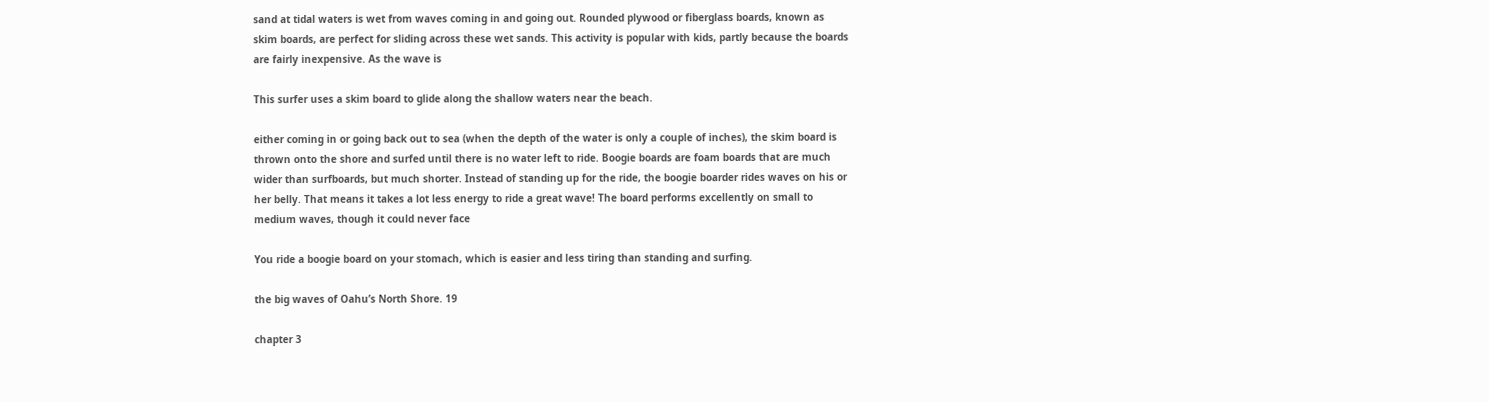sand at tidal waters is wet from waves coming in and going out. Rounded plywood or fiberglass boards, known as skim boards, are perfect for sliding across these wet sands. This activity is popular with kids, partly because the boards are fairly inexpensive. As the wave is

This surfer uses a skim board to glide along the shallow waters near the beach.

either coming in or going back out to sea (when the depth of the water is only a couple of inches), the skim board is thrown onto the shore and surfed until there is no water left to ride. Boogie boards are foam boards that are much wider than surfboards, but much shorter. Instead of standing up for the ride, the boogie boarder rides waves on his or her belly. That means it takes a lot less energy to ride a great wave! The board performs excellently on small to medium waves, though it could never face

You ride a boogie board on your stomach, which is easier and less tiring than standing and surfing.

the big waves of Oahu’s North Shore. 19

chapter 3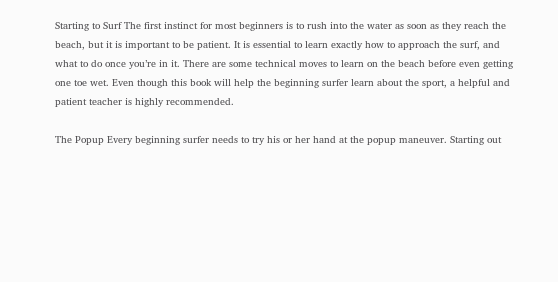Starting to Surf The first instinct for most beginners is to rush into the water as soon as they reach the beach, but it is important to be patient. It is essential to learn exactly how to approach the surf, and what to do once you’re in it. There are some technical moves to learn on the beach before even getting one toe wet. Even though this book will help the beginning surfer learn about the sport, a helpful and patient teacher is highly recommended.

The Popup Every beginning surfer needs to try his or her hand at the popup maneuver. Starting out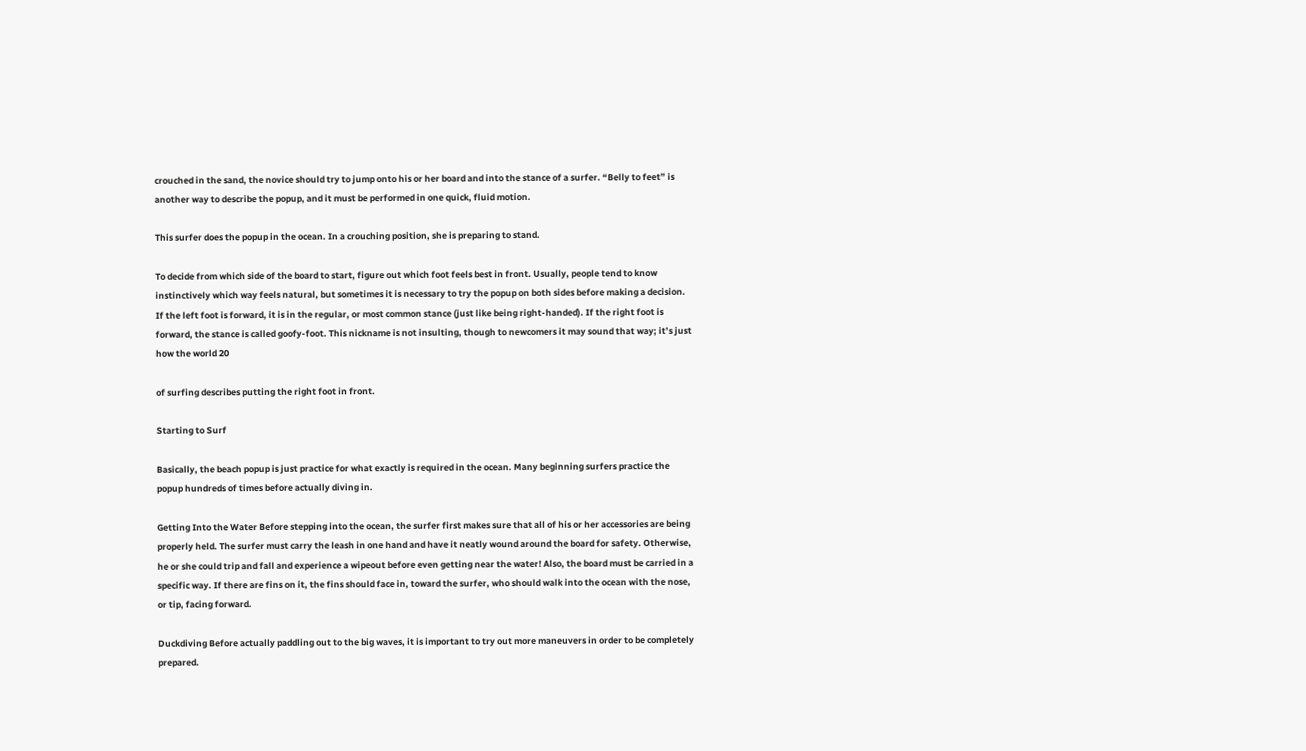crouched in the sand, the novice should try to jump onto his or her board and into the stance of a surfer. “Belly to feet” is another way to describe the popup, and it must be performed in one quick, fluid motion.

This surfer does the popup in the ocean. In a crouching position, she is preparing to stand.

To decide from which side of the board to start, figure out which foot feels best in front. Usually, people tend to know instinctively which way feels natural, but sometimes it is necessary to try the popup on both sides before making a decision. If the left foot is forward, it is in the regular, or most common stance (just like being right-handed). If the right foot is forward, the stance is called goofy-foot. This nickname is not insulting, though to newcomers it may sound that way; it’s just how the world 20

of surfing describes putting the right foot in front.

Starting to Surf

Basically, the beach popup is just practice for what exactly is required in the ocean. Many beginning surfers practice the popup hundreds of times before actually diving in.

Getting Into the Water Before stepping into the ocean, the surfer first makes sure that all of his or her accessories are being properly held. The surfer must carry the leash in one hand and have it neatly wound around the board for safety. Otherwise, he or she could trip and fall and experience a wipeout before even getting near the water! Also, the board must be carried in a specific way. If there are fins on it, the fins should face in, toward the surfer, who should walk into the ocean with the nose, or tip, facing forward.

Duckdiving Before actually paddling out to the big waves, it is important to try out more maneuvers in order to be completely prepared.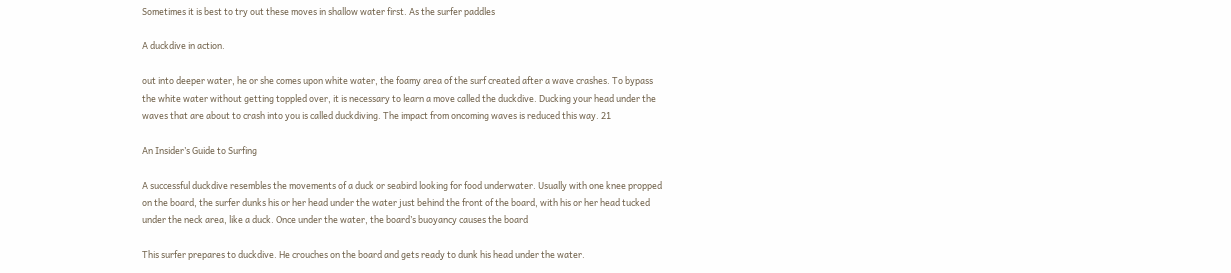Sometimes it is best to try out these moves in shallow water first. As the surfer paddles

A duckdive in action.

out into deeper water, he or she comes upon white water, the foamy area of the surf created after a wave crashes. To bypass the white water without getting toppled over, it is necessary to learn a move called the duckdive. Ducking your head under the waves that are about to crash into you is called duckdiving. The impact from oncoming waves is reduced this way. 21

An Insider’s Guide to Surfing

A successful duckdive resembles the movements of a duck or seabird looking for food underwater. Usually with one knee propped on the board, the surfer dunks his or her head under the water just behind the front of the board, with his or her head tucked under the neck area, like a duck. Once under the water, the board’s buoyancy causes the board

This surfer prepares to duckdive. He crouches on the board and gets ready to dunk his head under the water.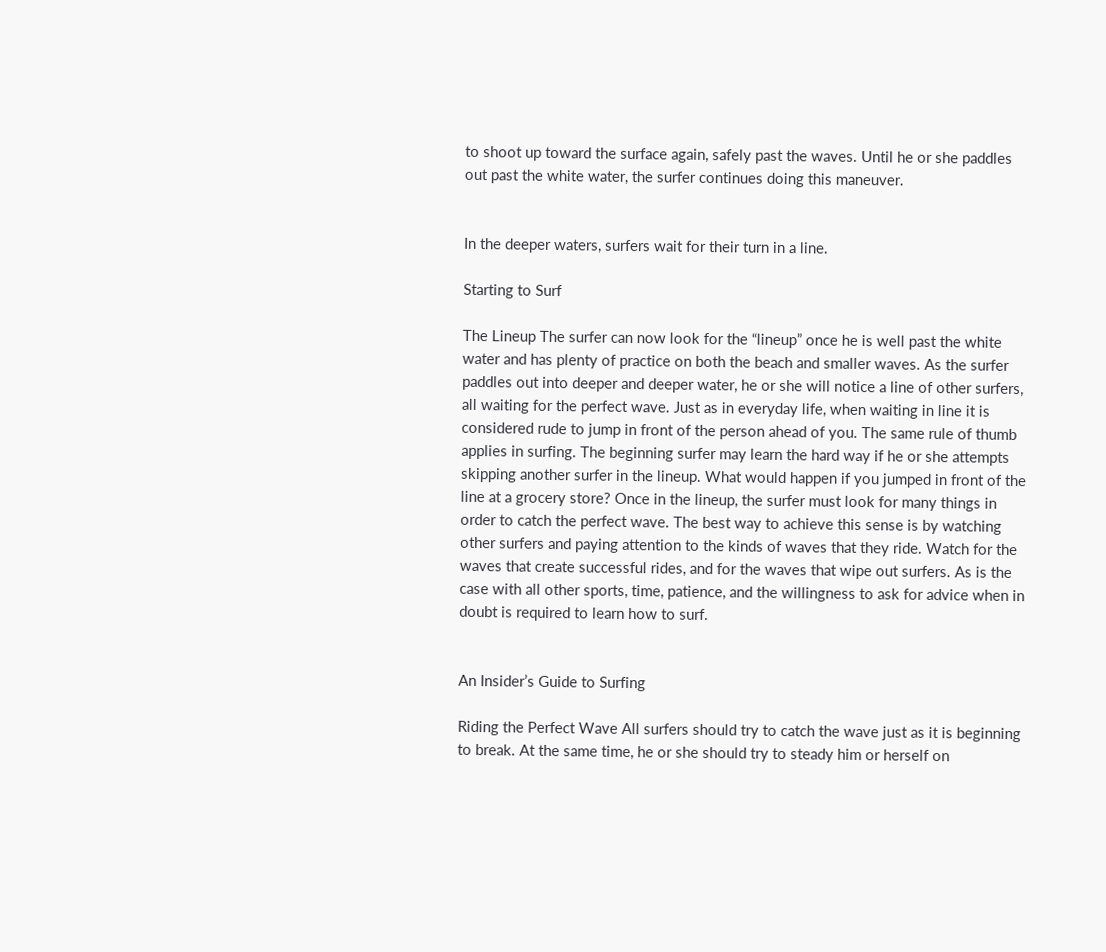to shoot up toward the surface again, safely past the waves. Until he or she paddles out past the white water, the surfer continues doing this maneuver.


In the deeper waters, surfers wait for their turn in a line.

Starting to Surf

The Lineup The surfer can now look for the “lineup” once he is well past the white water and has plenty of practice on both the beach and smaller waves. As the surfer paddles out into deeper and deeper water, he or she will notice a line of other surfers, all waiting for the perfect wave. Just as in everyday life, when waiting in line it is considered rude to jump in front of the person ahead of you. The same rule of thumb applies in surfing. The beginning surfer may learn the hard way if he or she attempts skipping another surfer in the lineup. What would happen if you jumped in front of the line at a grocery store? Once in the lineup, the surfer must look for many things in order to catch the perfect wave. The best way to achieve this sense is by watching other surfers and paying attention to the kinds of waves that they ride. Watch for the waves that create successful rides, and for the waves that wipe out surfers. As is the case with all other sports, time, patience, and the willingness to ask for advice when in doubt is required to learn how to surf.


An Insider’s Guide to Surfing

Riding the Perfect Wave All surfers should try to catch the wave just as it is beginning to break. At the same time, he or she should try to steady him or herself on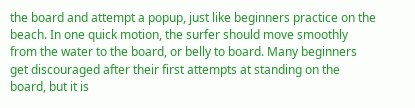the board and attempt a popup, just like beginners practice on the beach. In one quick motion, the surfer should move smoothly from the water to the board, or belly to board. Many beginners get discouraged after their first attempts at standing on the board, but it is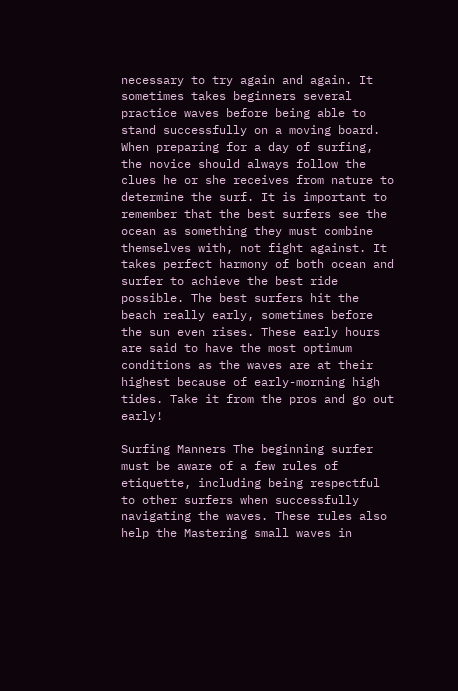necessary to try again and again. It sometimes takes beginners several practice waves before being able to stand successfully on a moving board. When preparing for a day of surfing, the novice should always follow the clues he or she receives from nature to determine the surf. It is important to remember that the best surfers see the ocean as something they must combine themselves with, not fight against. It takes perfect harmony of both ocean and surfer to achieve the best ride possible. The best surfers hit the beach really early, sometimes before the sun even rises. These early hours are said to have the most optimum conditions as the waves are at their highest because of early-morning high tides. Take it from the pros and go out early!

Surfing Manners The beginning surfer must be aware of a few rules of etiquette, including being respectful to other surfers when successfully navigating the waves. These rules also help the Mastering small waves in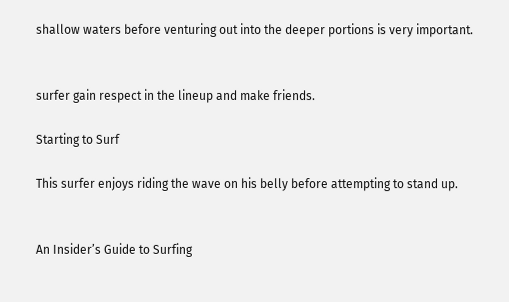shallow waters before venturing out into the deeper portions is very important.


surfer gain respect in the lineup and make friends.

Starting to Surf

This surfer enjoys riding the wave on his belly before attempting to stand up.


An Insider’s Guide to Surfing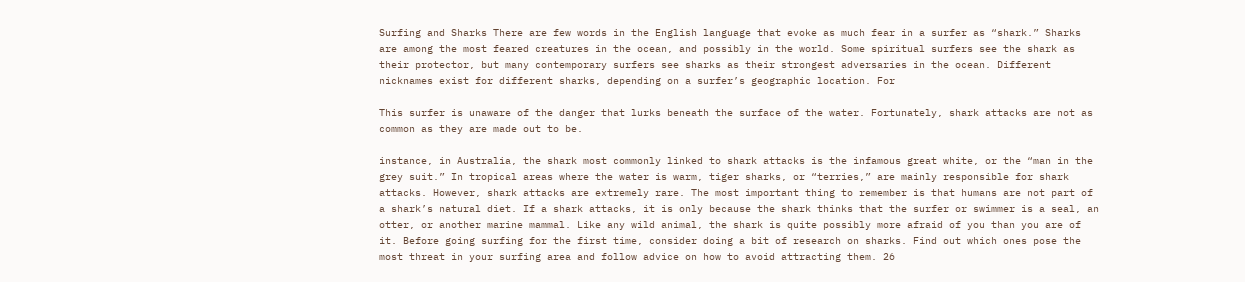Surfing and Sharks There are few words in the English language that evoke as much fear in a surfer as “shark.” Sharks are among the most feared creatures in the ocean, and possibly in the world. Some spiritual surfers see the shark as their protector, but many contemporary surfers see sharks as their strongest adversaries in the ocean. Different nicknames exist for different sharks, depending on a surfer’s geographic location. For

This surfer is unaware of the danger that lurks beneath the surface of the water. Fortunately, shark attacks are not as common as they are made out to be.

instance, in Australia, the shark most commonly linked to shark attacks is the infamous great white, or the “man in the grey suit.” In tropical areas where the water is warm, tiger sharks, or “terries,” are mainly responsible for shark attacks. However, shark attacks are extremely rare. The most important thing to remember is that humans are not part of a shark’s natural diet. If a shark attacks, it is only because the shark thinks that the surfer or swimmer is a seal, an otter, or another marine mammal. Like any wild animal, the shark is quite possibly more afraid of you than you are of it. Before going surfing for the first time, consider doing a bit of research on sharks. Find out which ones pose the most threat in your surfing area and follow advice on how to avoid attracting them. 26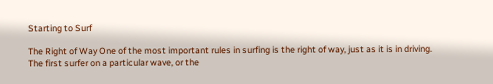Starting to Surf

The Right of Way One of the most important rules in surfing is the right of way, just as it is in driving. The first surfer on a particular wave, or the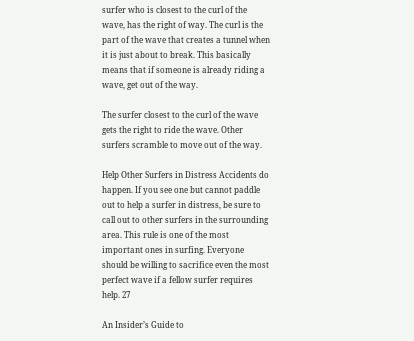surfer who is closest to the curl of the wave, has the right of way. The curl is the part of the wave that creates a tunnel when it is just about to break. This basically means that if someone is already riding a wave, get out of the way.

The surfer closest to the curl of the wave gets the right to ride the wave. Other surfers scramble to move out of the way.

Help Other Surfers in Distress Accidents do happen. If you see one but cannot paddle out to help a surfer in distress, be sure to call out to other surfers in the surrounding area. This rule is one of the most important ones in surfing. Everyone should be willing to sacrifice even the most perfect wave if a fellow surfer requires help. 27

An Insider’s Guide to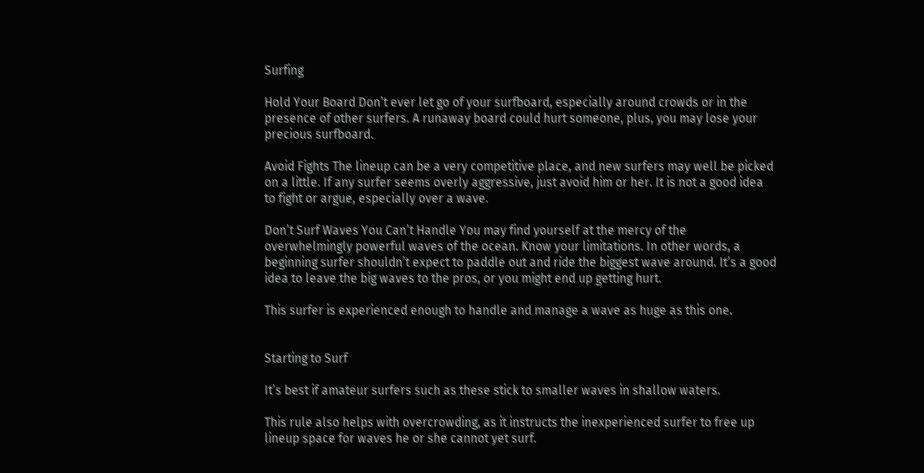Surfing

Hold Your Board Don’t ever let go of your surfboard, especially around crowds or in the presence of other surfers. A runaway board could hurt someone, plus, you may lose your precious surfboard.

Avoid Fights The lineup can be a very competitive place, and new surfers may well be picked on a little. If any surfer seems overly aggressive, just avoid him or her. It is not a good idea to fight or argue, especially over a wave.

Don’t Surf Waves You Can’t Handle You may find yourself at the mercy of the overwhelmingly powerful waves of the ocean. Know your limitations. In other words, a beginning surfer shouldn’t expect to paddle out and ride the biggest wave around. It’s a good idea to leave the big waves to the pros, or you might end up getting hurt.

This surfer is experienced enough to handle and manage a wave as huge as this one.


Starting to Surf

It’s best if amateur surfers such as these stick to smaller waves in shallow waters.

This rule also helps with overcrowding, as it instructs the inexperienced surfer to free up lineup space for waves he or she cannot yet surf.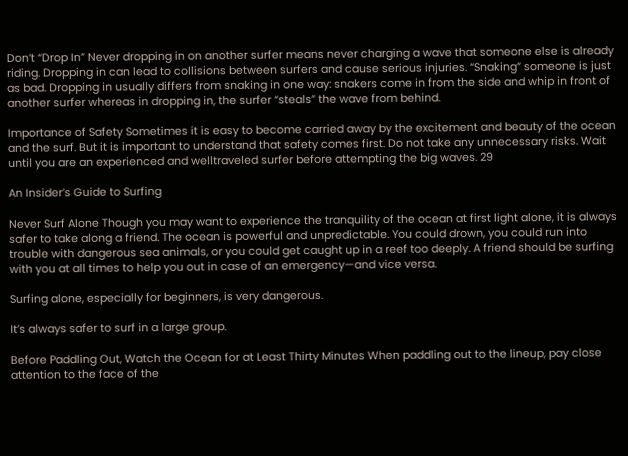Don’t “Drop In” Never dropping in on another surfer means never charging a wave that someone else is already riding. Dropping in can lead to collisions between surfers and cause serious injuries. “Snaking” someone is just as bad. Dropping in usually differs from snaking in one way: snakers come in from the side and whip in front of another surfer whereas in dropping in, the surfer “steals” the wave from behind.

Importance of Safety Sometimes it is easy to become carried away by the excitement and beauty of the ocean and the surf. But it is important to understand that safety comes first. Do not take any unnecessary risks. Wait until you are an experienced and welltraveled surfer before attempting the big waves. 29

An Insider’s Guide to Surfing

Never Surf Alone Though you may want to experience the tranquility of the ocean at first light alone, it is always safer to take along a friend. The ocean is powerful and unpredictable. You could drown, you could run into trouble with dangerous sea animals, or you could get caught up in a reef too deeply. A friend should be surfing with you at all times to help you out in case of an emergency—and vice versa.

Surfing alone, especially for beginners, is very dangerous.

It’s always safer to surf in a large group.

Before Paddling Out, Watch the Ocean for at Least Thirty Minutes When paddling out to the lineup, pay close attention to the face of the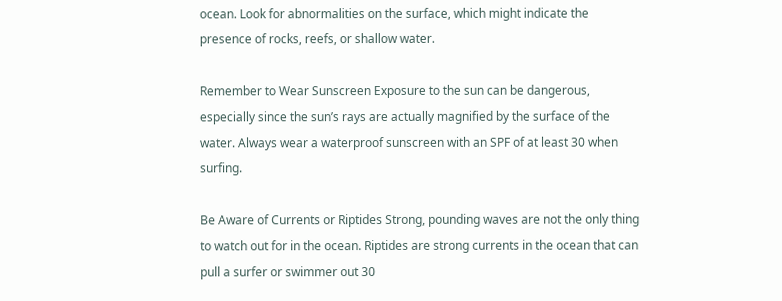ocean. Look for abnormalities on the surface, which might indicate the presence of rocks, reefs, or shallow water.

Remember to Wear Sunscreen Exposure to the sun can be dangerous, especially since the sun’s rays are actually magnified by the surface of the water. Always wear a waterproof sunscreen with an SPF of at least 30 when surfing.

Be Aware of Currents or Riptides Strong, pounding waves are not the only thing to watch out for in the ocean. Riptides are strong currents in the ocean that can pull a surfer or swimmer out 30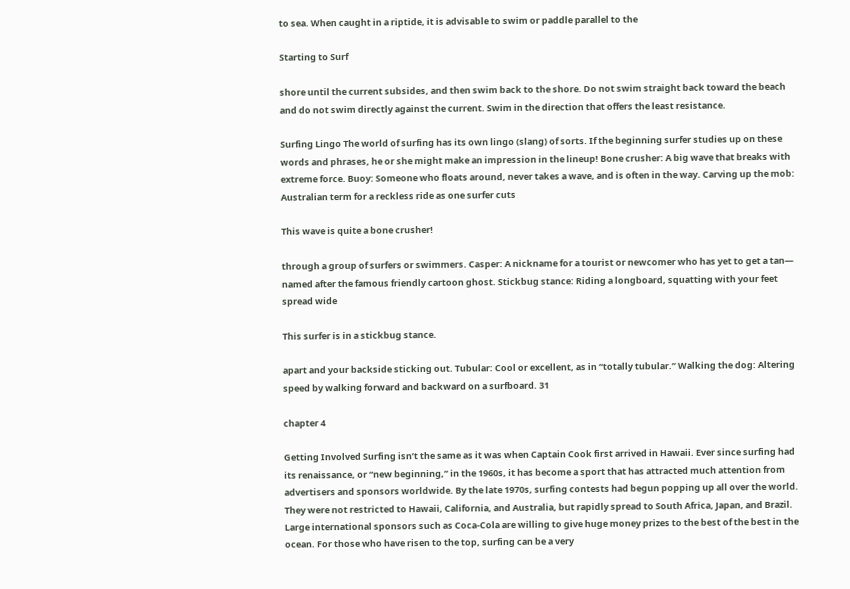to sea. When caught in a riptide, it is advisable to swim or paddle parallel to the

Starting to Surf

shore until the current subsides, and then swim back to the shore. Do not swim straight back toward the beach and do not swim directly against the current. Swim in the direction that offers the least resistance.

Surfing Lingo The world of surfing has its own lingo (slang) of sorts. If the beginning surfer studies up on these words and phrases, he or she might make an impression in the lineup! Bone crusher: A big wave that breaks with extreme force. Buoy: Someone who floats around, never takes a wave, and is often in the way. Carving up the mob: Australian term for a reckless ride as one surfer cuts

This wave is quite a bone crusher!

through a group of surfers or swimmers. Casper: A nickname for a tourist or newcomer who has yet to get a tan— named after the famous friendly cartoon ghost. Stickbug stance: Riding a longboard, squatting with your feet spread wide

This surfer is in a stickbug stance.

apart and your backside sticking out. Tubular: Cool or excellent, as in “totally tubular.” Walking the dog: Altering speed by walking forward and backward on a surfboard. 31

chapter 4

Getting Involved Surfing isn’t the same as it was when Captain Cook first arrived in Hawaii. Ever since surfing had its renaissance, or “new beginning,” in the 1960s, it has become a sport that has attracted much attention from advertisers and sponsors worldwide. By the late 1970s, surfing contests had begun popping up all over the world. They were not restricted to Hawaii, California, and Australia, but rapidly spread to South Africa, Japan, and Brazil. Large international sponsors such as Coca-Cola are willing to give huge money prizes to the best of the best in the ocean. For those who have risen to the top, surfing can be a very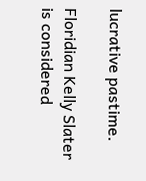lucrative pastime.

Floridian Kelly Slater is considered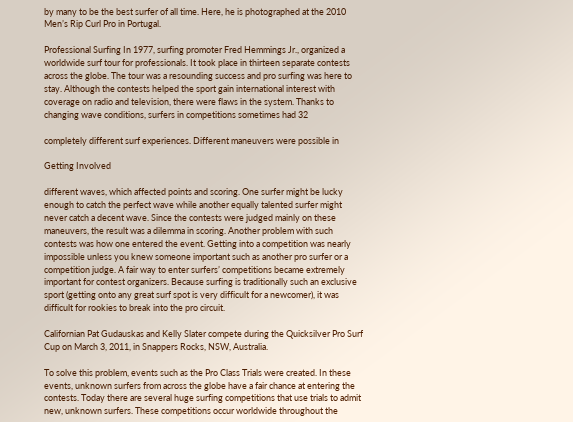by many to be the best surfer of all time. Here, he is photographed at the 2010 Men’s Rip Curl Pro in Portugal.

Professional Surfing In 1977, surfing promoter Fred Hemmings Jr., organized a worldwide surf tour for professionals. It took place in thirteen separate contests across the globe. The tour was a resounding success and pro surfing was here to stay. Although the contests helped the sport gain international interest with coverage on radio and television, there were flaws in the system. Thanks to changing wave conditions, surfers in competitions sometimes had 32

completely different surf experiences. Different maneuvers were possible in

Getting Involved

different waves, which affected points and scoring. One surfer might be lucky enough to catch the perfect wave while another equally talented surfer might never catch a decent wave. Since the contests were judged mainly on these maneuvers, the result was a dilemma in scoring. Another problem with such contests was how one entered the event. Getting into a competition was nearly impossible unless you knew someone important such as another pro surfer or a competition judge. A fair way to enter surfers’ competitions became extremely important for contest organizers. Because surfing is traditionally such an exclusive sport (getting onto any great surf spot is very difficult for a newcomer), it was difficult for rookies to break into the pro circuit.

Californian Pat Gudauskas and Kelly Slater compete during the Quicksilver Pro Surf Cup on March 3, 2011, in Snappers Rocks, NSW, Australia.

To solve this problem, events such as the Pro Class Trials were created. In these events, unknown surfers from across the globe have a fair chance at entering the contests. Today there are several huge surfing competitions that use trials to admit new, unknown surfers. These competitions occur worldwide throughout the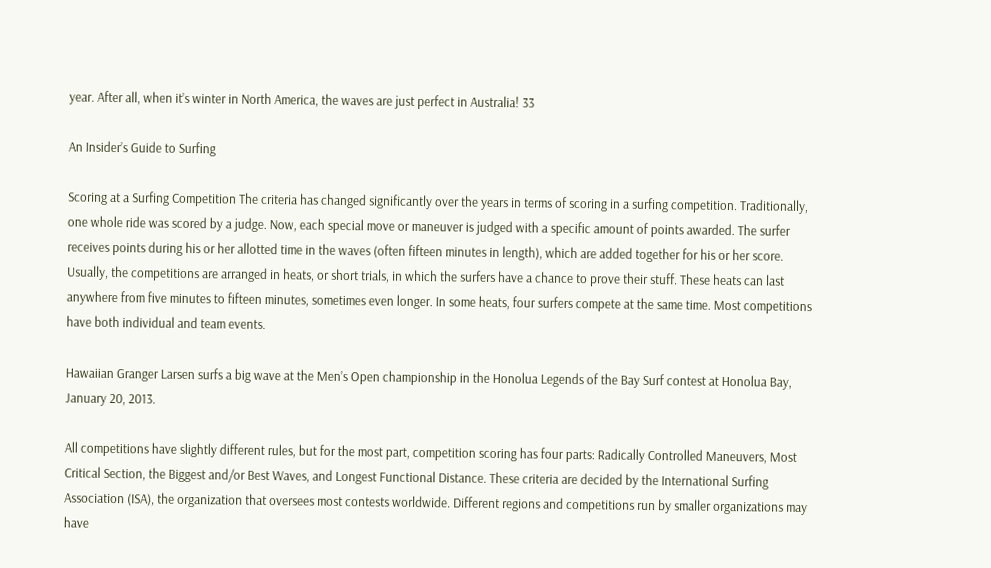year. After all, when it’s winter in North America, the waves are just perfect in Australia! 33

An Insider’s Guide to Surfing

Scoring at a Surfing Competition The criteria has changed significantly over the years in terms of scoring in a surfing competition. Traditionally, one whole ride was scored by a judge. Now, each special move or maneuver is judged with a specific amount of points awarded. The surfer receives points during his or her allotted time in the waves (often fifteen minutes in length), which are added together for his or her score. Usually, the competitions are arranged in heats, or short trials, in which the surfers have a chance to prove their stuff. These heats can last anywhere from five minutes to fifteen minutes, sometimes even longer. In some heats, four surfers compete at the same time. Most competitions have both individual and team events.

Hawaiian Granger Larsen surfs a big wave at the Men’s Open championship in the Honolua Legends of the Bay Surf contest at Honolua Bay, January 20, 2013.

All competitions have slightly different rules, but for the most part, competition scoring has four parts: Radically Controlled Maneuvers, Most Critical Section, the Biggest and/or Best Waves, and Longest Functional Distance. These criteria are decided by the International Surfing Association (ISA), the organization that oversees most contests worldwide. Different regions and competitions run by smaller organizations may have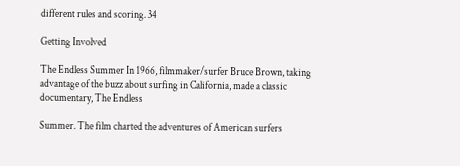different rules and scoring. 34

Getting Involved

The Endless Summer In 1966, filmmaker/surfer Bruce Brown, taking advantage of the buzz about surfing in California, made a classic documentary, The Endless

Summer. The film charted the adventures of American surfers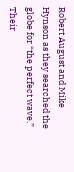Robert August and Mike Hynson as they searched the globe for “the perfect wave.” Their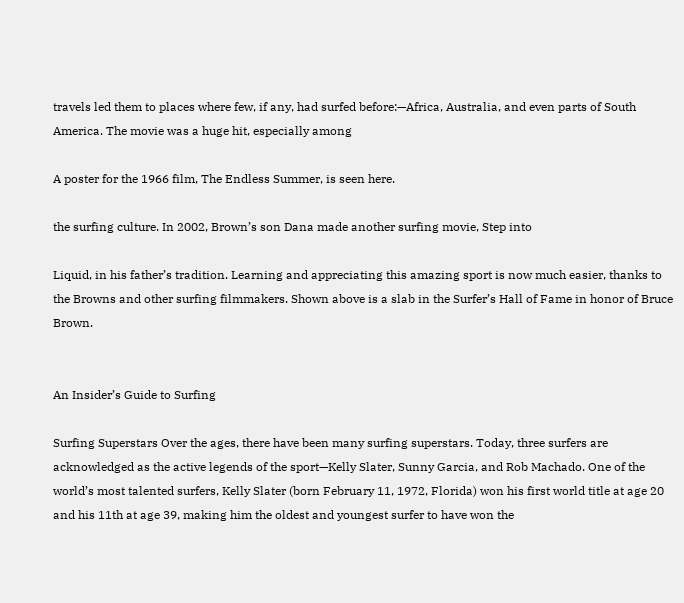travels led them to places where few, if any, had surfed before:—Africa, Australia, and even parts of South America. The movie was a huge hit, especially among

A poster for the 1966 film, The Endless Summer, is seen here.

the surfing culture. In 2002, Brown’s son Dana made another surfing movie, Step into

Liquid, in his father’s tradition. Learning and appreciating this amazing sport is now much easier, thanks to the Browns and other surfing filmmakers. Shown above is a slab in the Surfer’s Hall of Fame in honor of Bruce Brown.


An Insider’s Guide to Surfing

Surfing Superstars Over the ages, there have been many surfing superstars. Today, three surfers are acknowledged as the active legends of the sport—Kelly Slater, Sunny Garcia, and Rob Machado. One of the world’s most talented surfers, Kelly Slater (born February 11, 1972, Florida) won his first world title at age 20 and his 11th at age 39, making him the oldest and youngest surfer to have won the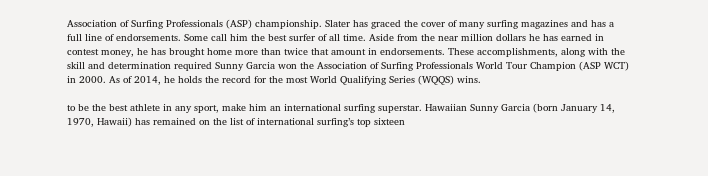Association of Surfing Professionals (ASP) championship. Slater has graced the cover of many surfing magazines and has a full line of endorsements. Some call him the best surfer of all time. Aside from the near million dollars he has earned in contest money, he has brought home more than twice that amount in endorsements. These accomplishments, along with the skill and determination required Sunny Garcia won the Association of Surfing Professionals World Tour Champion (ASP WCT) in 2000. As of 2014, he holds the record for the most World Qualifying Series (WQQS) wins.

to be the best athlete in any sport, make him an international surfing superstar. Hawaiian Sunny Garcia (born January 14, 1970, Hawaii) has remained on the list of international surfing’s top sixteen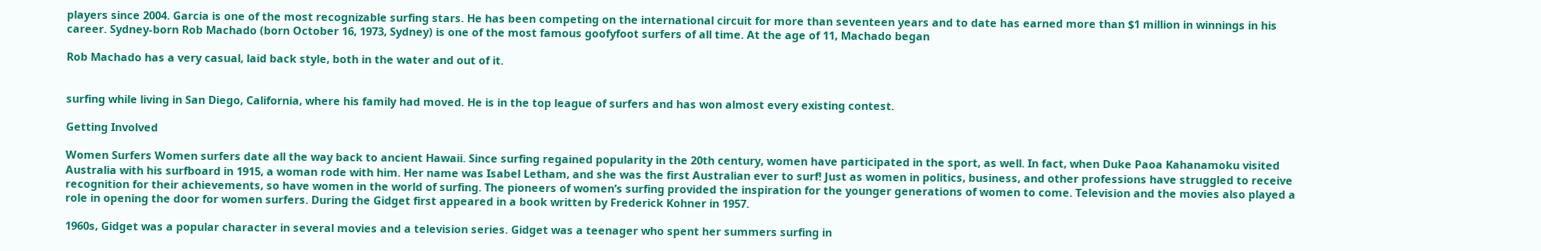players since 2004. Garcia is one of the most recognizable surfing stars. He has been competing on the international circuit for more than seventeen years and to date has earned more than $1 million in winnings in his career. Sydney-born Rob Machado (born October 16, 1973, Sydney) is one of the most famous goofyfoot surfers of all time. At the age of 11, Machado began

Rob Machado has a very casual, laid back style, both in the water and out of it.


surfing while living in San Diego, California, where his family had moved. He is in the top league of surfers and has won almost every existing contest.

Getting Involved

Women Surfers Women surfers date all the way back to ancient Hawaii. Since surfing regained popularity in the 20th century, women have participated in the sport, as well. In fact, when Duke Paoa Kahanamoku visited Australia with his surfboard in 1915, a woman rode with him. Her name was Isabel Letham, and she was the first Australian ever to surf! Just as women in politics, business, and other professions have struggled to receive recognition for their achievements, so have women in the world of surfing. The pioneers of women’s surfing provided the inspiration for the younger generations of women to come. Television and the movies also played a role in opening the door for women surfers. During the Gidget first appeared in a book written by Frederick Kohner in 1957.

1960s, Gidget was a popular character in several movies and a television series. Gidget was a teenager who spent her summers surfing in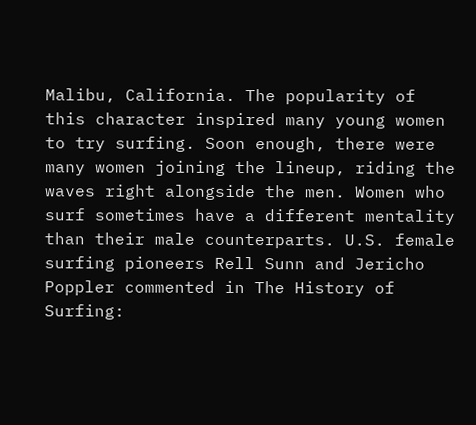Malibu, California. The popularity of this character inspired many young women to try surfing. Soon enough, there were many women joining the lineup, riding the waves right alongside the men. Women who surf sometimes have a different mentality than their male counterparts. U.S. female surfing pioneers Rell Sunn and Jericho Poppler commented in The History of Surfing: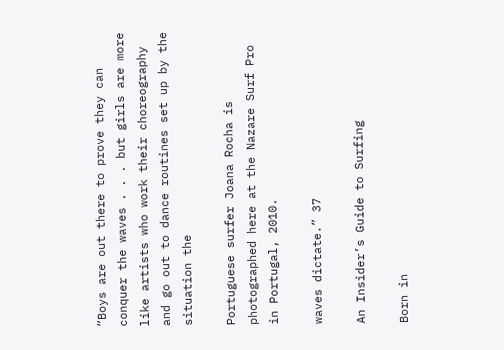“Boys are out there to prove they can conquer the waves . . . but girls are more like artists who work their choreography and go out to dance routines set up by the situation the

Portuguese surfer Joana Rocha is photographed here at the Nazare Surf Pro in Portugal, 2010.

waves dictate.” 37

An Insider’s Guide to Surfing

Born in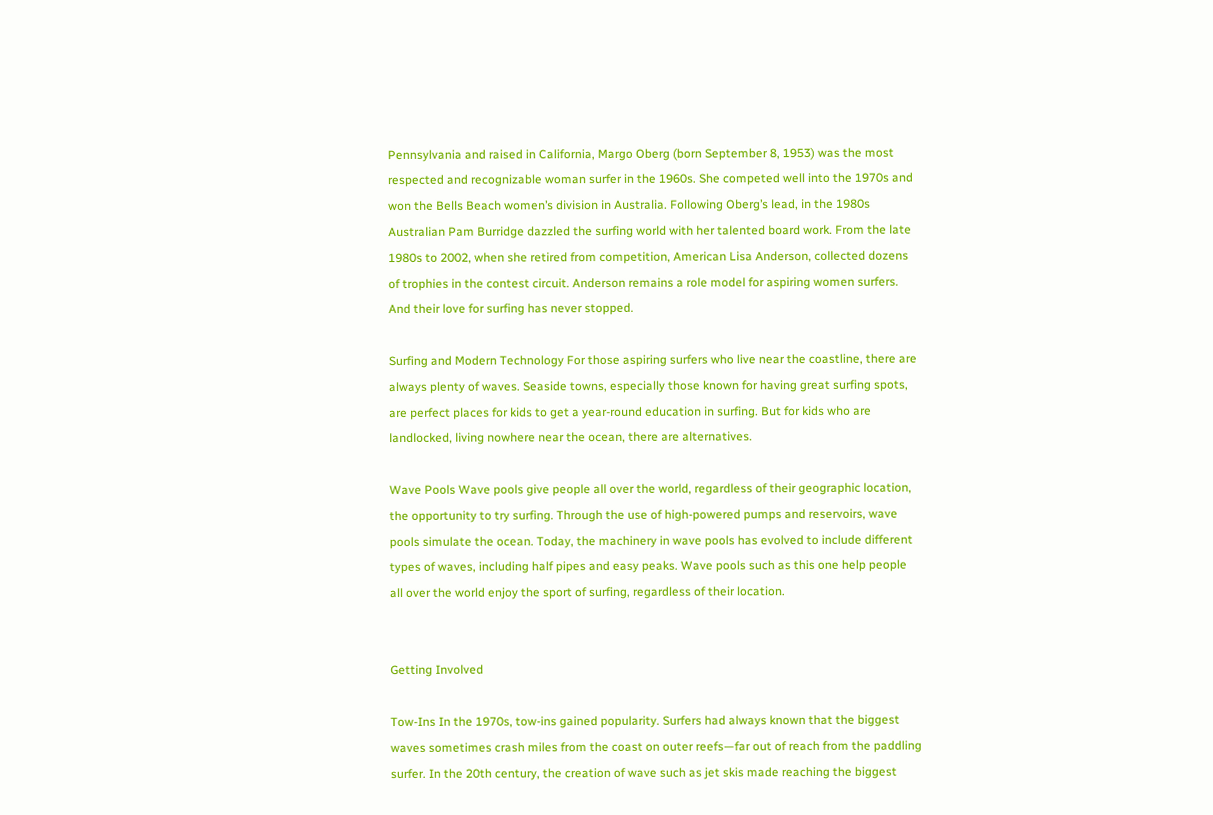Pennsylvania and raised in California, Margo Oberg (born September 8, 1953) was the most respected and recognizable woman surfer in the 1960s. She competed well into the 1970s and won the Bells Beach women’s division in Australia. Following Oberg’s lead, in the 1980s Australian Pam Burridge dazzled the surfing world with her talented board work. From the late 1980s to 2002, when she retired from competition, American Lisa Anderson, collected dozens of trophies in the contest circuit. Anderson remains a role model for aspiring women surfers. And their love for surfing has never stopped.

Surfing and Modern Technology For those aspiring surfers who live near the coastline, there are always plenty of waves. Seaside towns, especially those known for having great surfing spots, are perfect places for kids to get a year-round education in surfing. But for kids who are landlocked, living nowhere near the ocean, there are alternatives.

Wave Pools Wave pools give people all over the world, regardless of their geographic location, the opportunity to try surfing. Through the use of high-powered pumps and reservoirs, wave pools simulate the ocean. Today, the machinery in wave pools has evolved to include different types of waves, including half pipes and easy peaks. Wave pools such as this one help people all over the world enjoy the sport of surfing, regardless of their location.


Getting Involved

Tow-Ins In the 1970s, tow-ins gained popularity. Surfers had always known that the biggest waves sometimes crash miles from the coast on outer reefs—far out of reach from the paddling surfer. In the 20th century, the creation of wave such as jet skis made reaching the biggest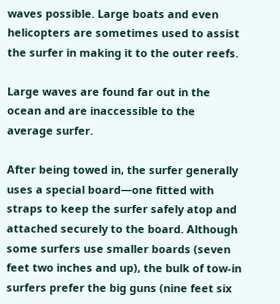waves possible. Large boats and even helicopters are sometimes used to assist the surfer in making it to the outer reefs.

Large waves are found far out in the ocean and are inaccessible to the average surfer.

After being towed in, the surfer generally uses a special board—one fitted with straps to keep the surfer safely atop and attached securely to the board. Although some surfers use smaller boards (seven feet two inches and up), the bulk of tow-in surfers prefer the big guns (nine feet six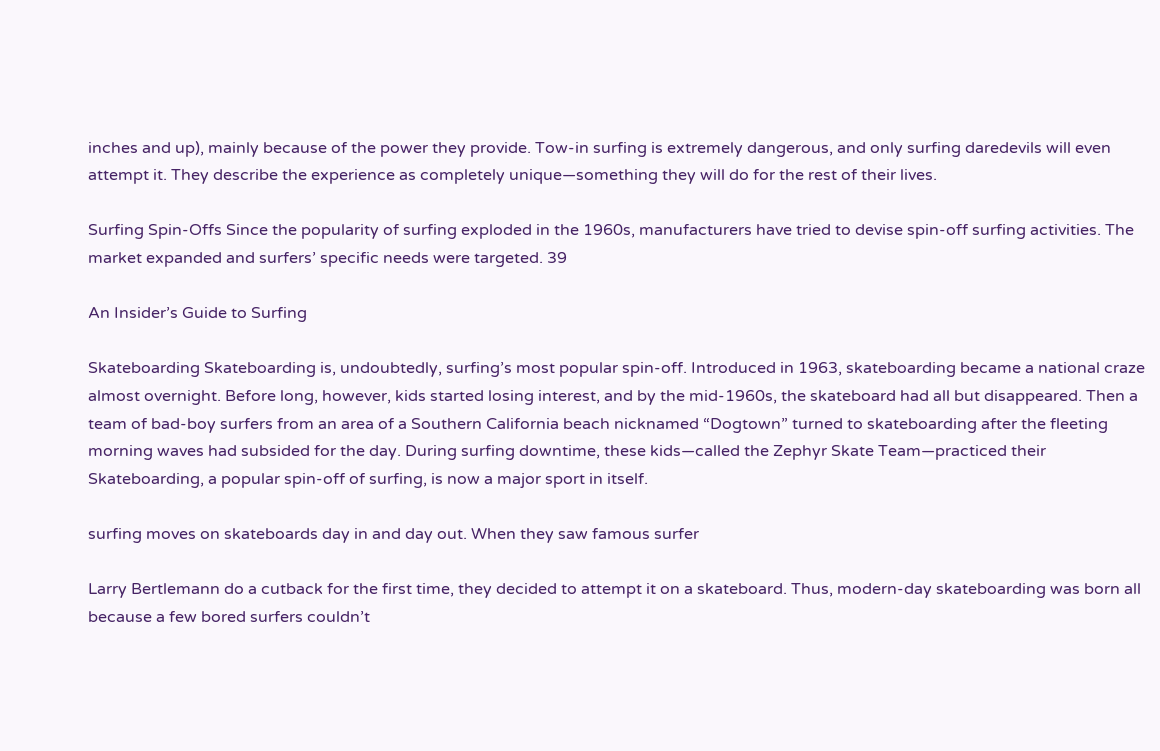inches and up), mainly because of the power they provide. Tow-in surfing is extremely dangerous, and only surfing daredevils will even attempt it. They describe the experience as completely unique—something they will do for the rest of their lives.

Surfing Spin-Offs Since the popularity of surfing exploded in the 1960s, manufacturers have tried to devise spin-off surfing activities. The market expanded and surfers’ specific needs were targeted. 39

An Insider’s Guide to Surfing

Skateboarding Skateboarding is, undoubtedly, surfing’s most popular spin-off. Introduced in 1963, skateboarding became a national craze almost overnight. Before long, however, kids started losing interest, and by the mid-1960s, the skateboard had all but disappeared. Then a team of bad-boy surfers from an area of a Southern California beach nicknamed “Dogtown” turned to skateboarding after the fleeting morning waves had subsided for the day. During surfing downtime, these kids—called the Zephyr Skate Team—practiced their Skateboarding, a popular spin-off of surfing, is now a major sport in itself.

surfing moves on skateboards day in and day out. When they saw famous surfer

Larry Bertlemann do a cutback for the first time, they decided to attempt it on a skateboard. Thus, modern-day skateboarding was born all because a few bored surfers couldn’t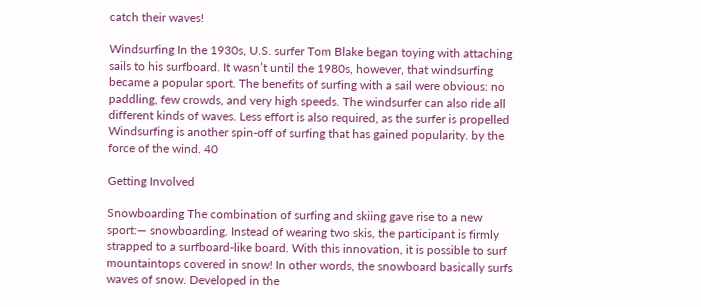catch their waves!

Windsurfing In the 1930s, U.S. surfer Tom Blake began toying with attaching sails to his surfboard. It wasn’t until the 1980s, however, that windsurfing became a popular sport. The benefits of surfing with a sail were obvious: no paddling, few crowds, and very high speeds. The windsurfer can also ride all different kinds of waves. Less effort is also required, as the surfer is propelled Windsurfing is another spin-off of surfing that has gained popularity. by the force of the wind. 40

Getting Involved

Snowboarding The combination of surfing and skiing gave rise to a new sport:— snowboarding. Instead of wearing two skis, the participant is firmly strapped to a surfboard-like board. With this innovation, it is possible to surf mountaintops covered in snow! In other words, the snowboard basically surfs waves of snow. Developed in the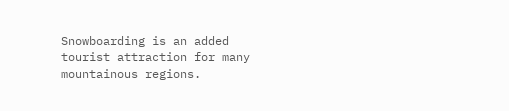Snowboarding is an added tourist attraction for many mountainous regions.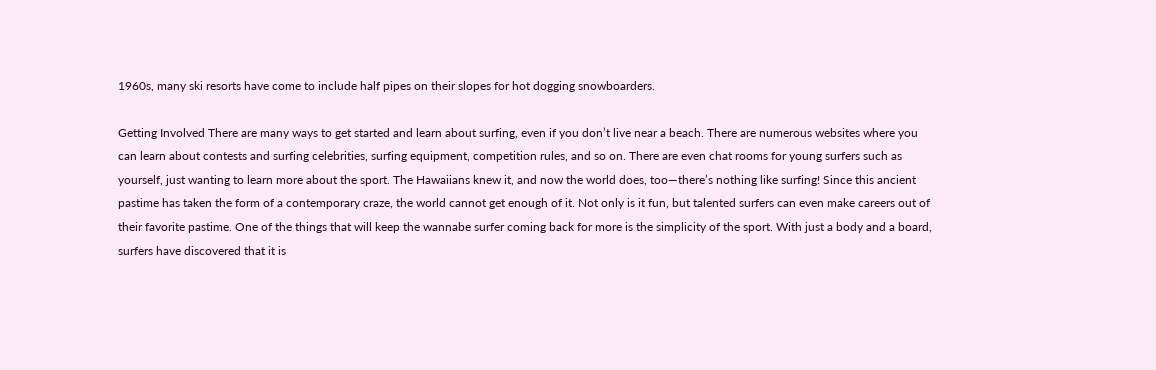1960s, many ski resorts have come to include half pipes on their slopes for hot dogging snowboarders.

Getting Involved There are many ways to get started and learn about surfing, even if you don’t live near a beach. There are numerous websites where you can learn about contests and surfing celebrities, surfing equipment, competition rules, and so on. There are even chat rooms for young surfers such as yourself, just wanting to learn more about the sport. The Hawaiians knew it, and now the world does, too—there’s nothing like surfing! Since this ancient pastime has taken the form of a contemporary craze, the world cannot get enough of it. Not only is it fun, but talented surfers can even make careers out of their favorite pastime. One of the things that will keep the wannabe surfer coming back for more is the simplicity of the sport. With just a body and a board, surfers have discovered that it is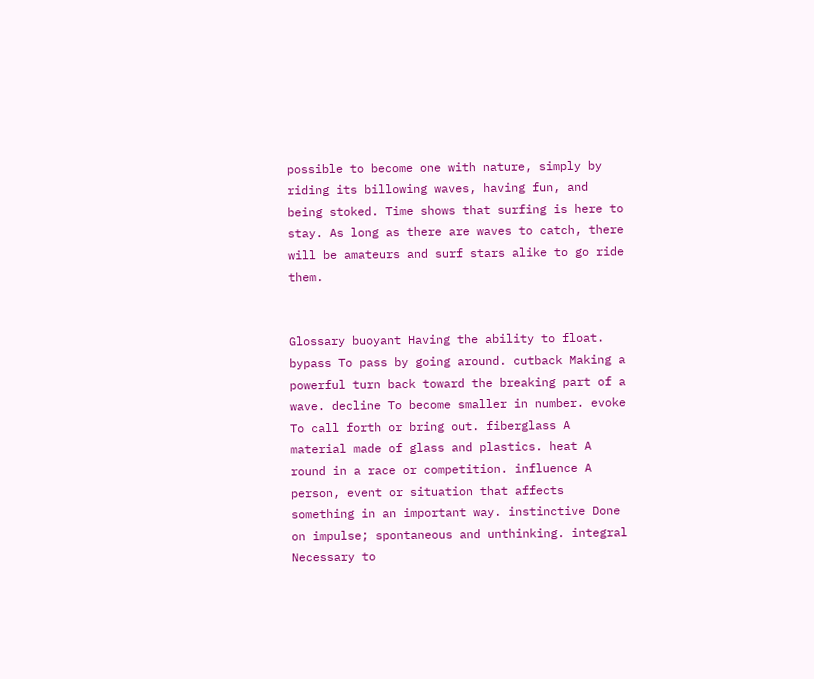possible to become one with nature, simply by riding its billowing waves, having fun, and being stoked. Time shows that surfing is here to stay. As long as there are waves to catch, there will be amateurs and surf stars alike to go ride them.


Glossary buoyant Having the ability to float. bypass To pass by going around. cutback Making a powerful turn back toward the breaking part of a wave. decline To become smaller in number. evoke To call forth or bring out. fiberglass A material made of glass and plastics. heat A round in a race or competition. influence A person, event or situation that affects something in an important way. instinctive Done on impulse; spontaneous and unthinking. integral Necessary to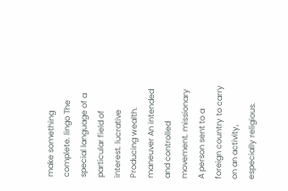make something complete. lingo The special language of a particular field of interest. lucrative Producing wealth. maneuver An intended and controlled movement. missionary A person sent to a foreign country to carry on an activity, especially religious.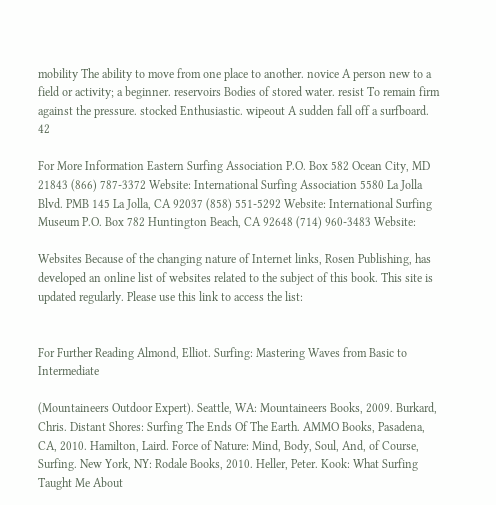mobility The ability to move from one place to another. novice A person new to a field or activity; a beginner. reservoirs Bodies of stored water. resist To remain firm against the pressure. stocked Enthusiastic. wipeout A sudden fall off a surfboard. 42

For More Information Eastern Surfing Association P.O. Box 582 Ocean City, MD 21843 (866) 787-3372 Website: International Surfing Association 5580 La Jolla Blvd. PMB 145 La Jolla, CA 92037 (858) 551-5292 Website: International Surfing Museum P.O. Box 782 Huntington Beach, CA 92648 (714) 960-3483 Website:

Websites Because of the changing nature of Internet links, Rosen Publishing, has developed an online list of websites related to the subject of this book. This site is updated regularly. Please use this link to access the list:


For Further Reading Almond, Elliot. Surfing: Mastering Waves from Basic to Intermediate

(Mountaineers Outdoor Expert). Seattle, WA: Mountaineers Books, 2009. Burkard, Chris. Distant Shores: Surfing The Ends Of The Earth. AMMO Books, Pasadena, CA, 2010. Hamilton, Laird. Force of Nature: Mind, Body, Soul, And, of Course, Surfing. New York, NY: Rodale Books, 2010. Heller, Peter. Kook: What Surfing Taught Me About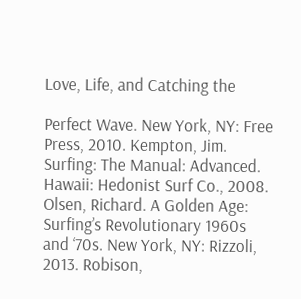Love, Life, and Catching the

Perfect Wave. New York, NY: Free Press, 2010. Kempton, Jim. Surfing: The Manual: Advanced. Hawaii: Hedonist Surf Co., 2008. Olsen, Richard. A Golden Age: Surfing’s Revolutionary 1960s and ‘70s. New York, NY: Rizzoli, 2013. Robison,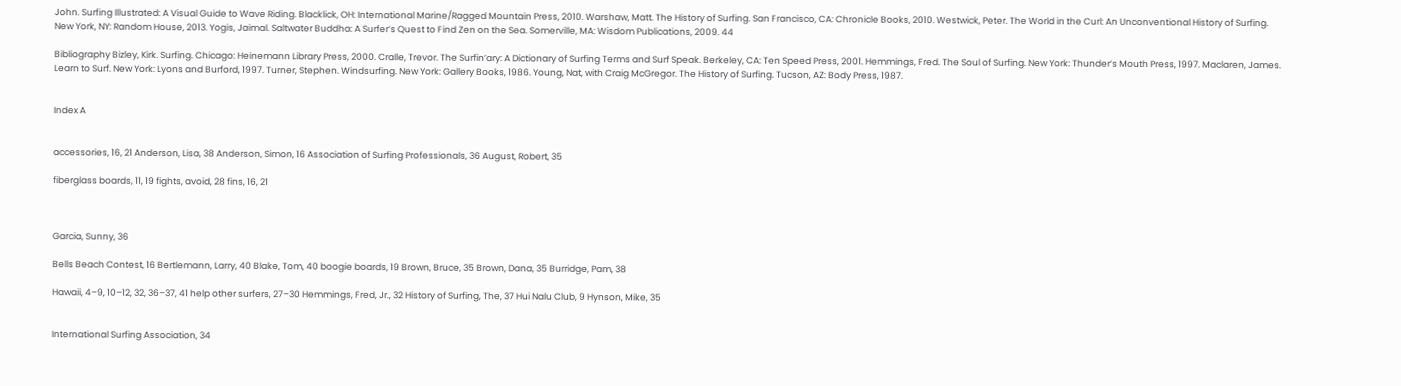John. Surfing Illustrated: A Visual Guide to Wave Riding. Blacklick, OH: International Marine/Ragged Mountain Press, 2010. Warshaw, Matt. The History of Surfing. San Francisco, CA: Chronicle Books, 2010. Westwick, Peter. The World in the Curl: An Unconventional History of Surfing. New York, NY: Random House, 2013. Yogis, Jaimal. Saltwater Buddha: A Surfer’s Quest to Find Zen on the Sea. Somerville, MA: Wisdom Publications, 2009. 44

Bibliography Bizley, Kirk. Surfing. Chicago: Heinemann Library Press, 2000. Cralle, Trevor. The Surfin’ary: A Dictionary of Surfing Terms and Surf Speak. Berkeley, CA: Ten Speed Press, 2001. Hemmings, Fred. The Soul of Surfing. New York: Thunder’s Mouth Press, 1997. Maclaren, James. Learn to Surf. New York: Lyons and Burford, 1997. Turner, Stephen. Windsurfing. New York: Gallery Books, 1986. Young, Nat, with Craig McGregor. The History of Surfing. Tucson, AZ: Body Press, 1987.


Index A


accessories, 16, 21 Anderson, Lisa, 38 Anderson, Simon, 16 Association of Surfing Professionals, 36 August, Robert, 35

fiberglass boards, 11, 19 fights, avoid, 28 fins, 16, 21



Garcia, Sunny, 36

Bells Beach Contest, 16 Bertlemann, Larry, 40 Blake, Tom, 40 boogie boards, 19 Brown, Bruce, 35 Brown, Dana, 35 Burridge, Pam, 38

Hawaii, 4–9, 10–12, 32, 36–37, 41 help other surfers, 27–30 Hemmings, Fred, Jr., 32 History of Surfing, The, 37 Hui Nalu Club, 9 Hynson, Mike, 35


International Surfing Association, 34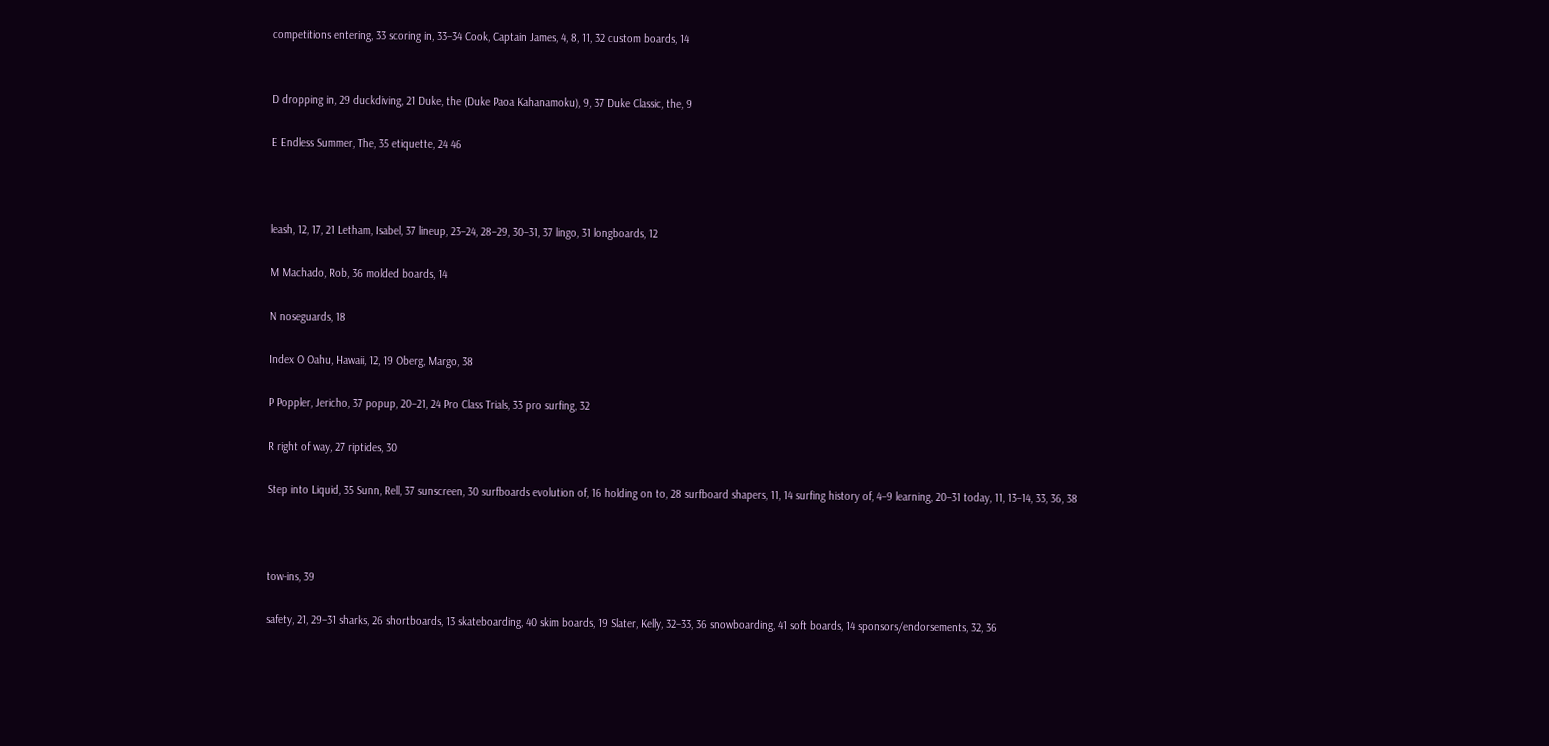competitions entering, 33 scoring in, 33–34 Cook, Captain James, 4, 8, 11, 32 custom boards, 14


D dropping in, 29 duckdiving, 21 Duke, the (Duke Paoa Kahanamoku), 9, 37 Duke Classic, the, 9

E Endless Summer, The, 35 etiquette, 24 46



leash, 12, 17, 21 Letham, Isabel, 37 lineup, 23–24, 28–29, 30–31, 37 lingo, 31 longboards, 12

M Machado, Rob, 36 molded boards, 14

N noseguards, 18

Index O Oahu, Hawaii, 12, 19 Oberg, Margo, 38

P Poppler, Jericho, 37 popup, 20–21, 24 Pro Class Trials, 33 pro surfing, 32

R right of way, 27 riptides, 30

Step into Liquid, 35 Sunn, Rell, 37 sunscreen, 30 surfboards evolution of, 16 holding on to, 28 surfboard shapers, 11, 14 surfing history of, 4–9 learning, 20–31 today, 11, 13–14, 33, 36, 38



tow-ins, 39

safety, 21, 29–31 sharks, 26 shortboards, 13 skateboarding, 40 skim boards, 19 Slater, Kelly, 32–33, 36 snowboarding, 41 soft boards, 14 sponsors/endorsements, 32, 36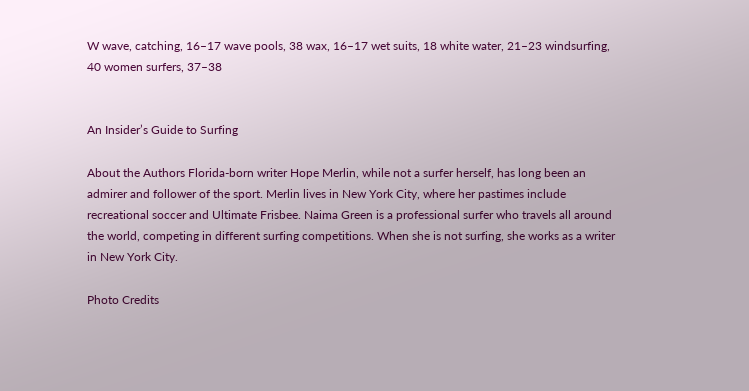W wave, catching, 16–17 wave pools, 38 wax, 16–17 wet suits, 18 white water, 21–23 windsurfing, 40 women surfers, 37–38


An Insider’s Guide to Surfing

About the Authors Florida-born writer Hope Merlin, while not a surfer herself, has long been an admirer and follower of the sport. Merlin lives in New York City, where her pastimes include recreational soccer and Ultimate Frisbee. Naima Green is a professional surfer who travels all around the world, competing in different surfing competitions. When she is not surfing, she works as a writer in New York City.

Photo Credits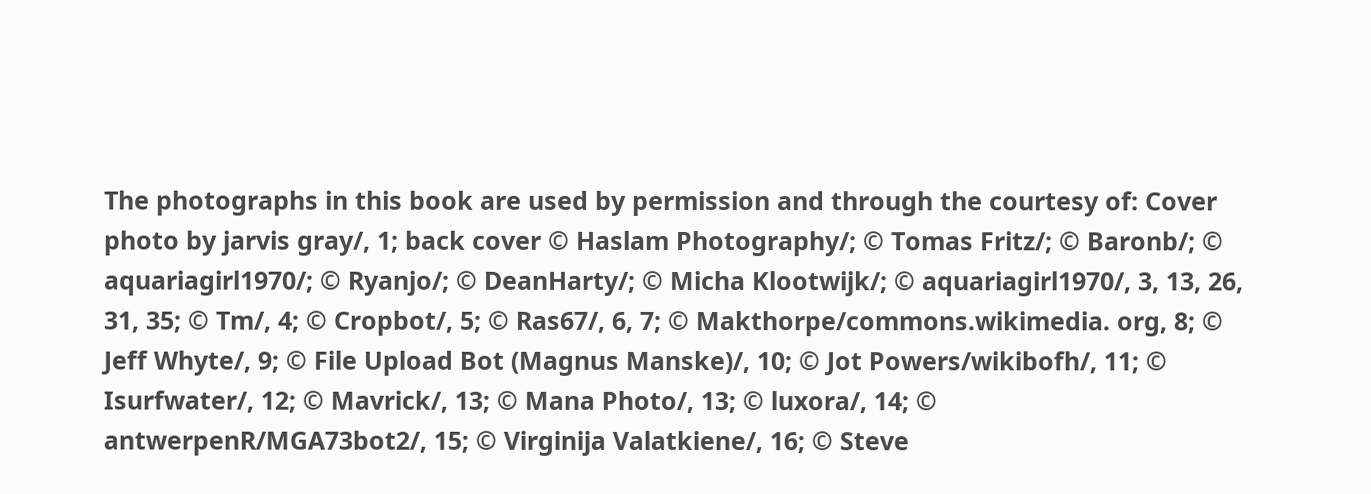The photographs in this book are used by permission and through the courtesy of: Cover photo by jarvis gray/, 1; back cover © Haslam Photography/; © Tomas Fritz/; © Baronb/; © aquariagirl1970/; © Ryanjo/; © DeanHarty/; © Micha Klootwijk/; © aquariagirl1970/, 3, 13, 26, 31, 35; © Tm/, 4; © Cropbot/, 5; © Ras67/, 6, 7; © Makthorpe/commons.wikimedia. org, 8; © Jeff Whyte/, 9; © File Upload Bot (Magnus Manske)/, 10; © Jot Powers/wikibofh/, 11; © Isurfwater/, 12; © Mavrick/, 13; © Mana Photo/, 13; © luxora/, 14; © antwerpenR/MGA73bot2/, 15; © Virginija Valatkiene/, 16; © Steve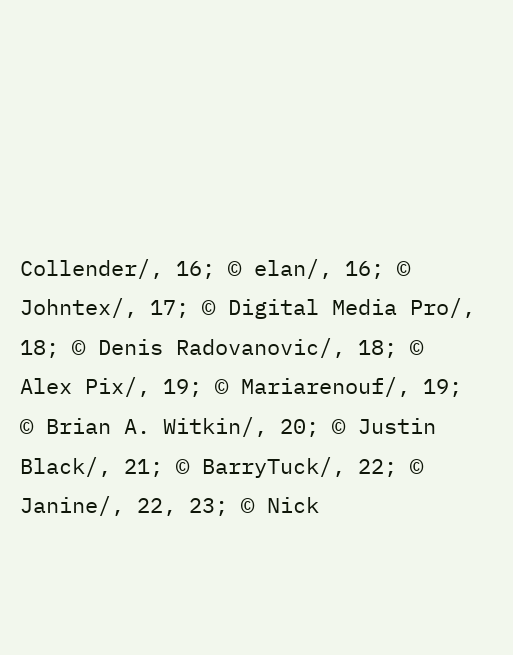Collender/, 16; © elan/, 16; © Johntex/, 17; © Digital Media Pro/, 18; © Denis Radovanovic/, 18; © Alex Pix/, 19; © Mariarenouf/, 19; © Brian A. Witkin/, 20; © Justin Black/, 21; © BarryTuck/, 22; © Janine/, 22, 23; © Nick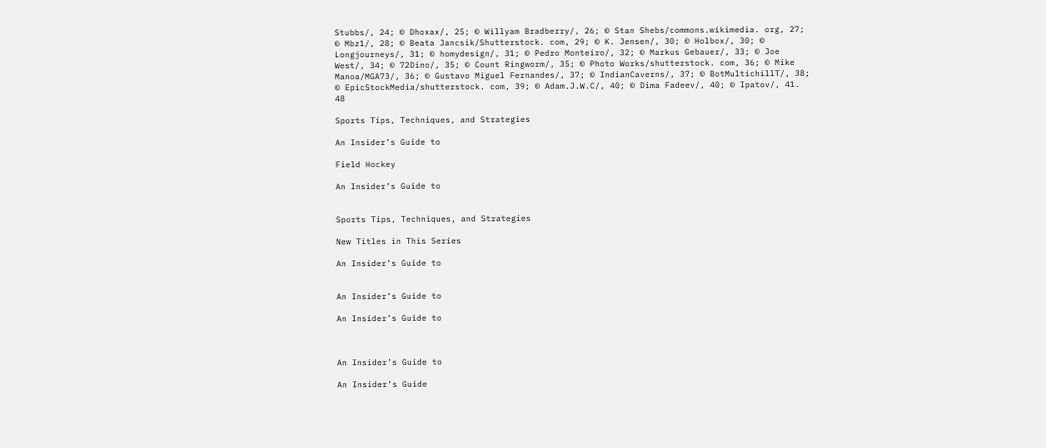Stubbs/, 24; © Dhoxax/, 25; © Willyam Bradberry/, 26; © Stan Shebs/commons.wikimedia. org, 27; © Mbz1/, 28; © Beata Jancsik/Shutterstock. com, 29; © K. Jensen/, 30; © Holbox/, 30; © Longjourneys/, 31; © homydesign/, 31; © Pedro Monteiro/, 32; © Markus Gebauer/, 33; © Joe West/, 34; © 72Dino/, 35; © Count Ringworm/, 35; © Photo Works/shutterstock. com, 36; © Mike Manoa/MGA73/, 36; © Gustavo Miguel Fernandes/, 37; © IndianCaverns/, 37; © BotMultichillT/, 38; © EpicStockMedia/shutterstock. com, 39; © Adam.J.W.C/, 40; © Dima Fadeev/, 40; © Ipatov/, 41. 48

Sports Tips, Techniques, and Strategies

An Insider’s Guide to

Field Hockey

An Insider’s Guide to


Sports Tips, Techniques, and Strategies

New Titles in This Series

An Insider’s Guide to


An Insider’s Guide to

An Insider’s Guide to



An Insider’s Guide to

An Insider’s Guide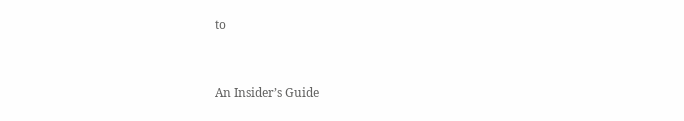to


An Insider’s Guide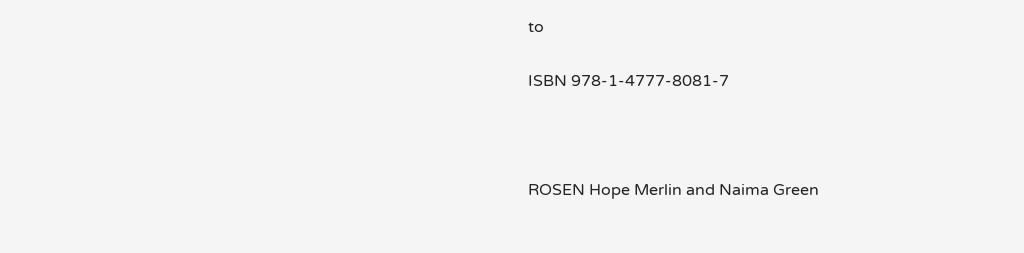to

ISBN 978-1-4777-8081-7



ROSEN Hope Merlin and Naima Green